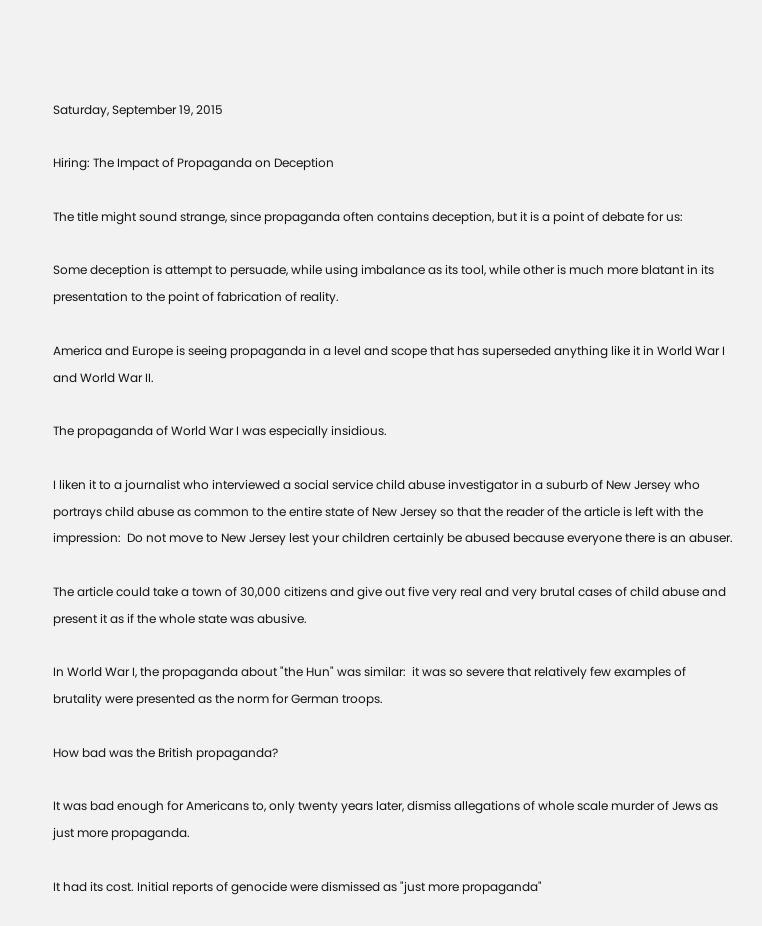Saturday, September 19, 2015

Hiring: The Impact of Propaganda on Deception

The title might sound strange, since propaganda often contains deception, but it is a point of debate for us:

Some deception is attempt to persuade, while using imbalance as its tool, while other is much more blatant in its presentation to the point of fabrication of reality.

America and Europe is seeing propaganda in a level and scope that has superseded anything like it in World War I and World War II.

The propaganda of World War I was especially insidious.

I liken it to a journalist who interviewed a social service child abuse investigator in a suburb of New Jersey who portrays child abuse as common to the entire state of New Jersey so that the reader of the article is left with the impression:  Do not move to New Jersey lest your children certainly be abused because everyone there is an abuser.

The article could take a town of 30,000 citizens and give out five very real and very brutal cases of child abuse and present it as if the whole state was abusive.

In World War I, the propaganda about "the Hun" was similar:  it was so severe that relatively few examples of brutality were presented as the norm for German troops.

How bad was the British propaganda?

It was bad enough for Americans to, only twenty years later, dismiss allegations of whole scale murder of Jews as just more propaganda.

It had its cost. Initial reports of genocide were dismissed as "just more propaganda"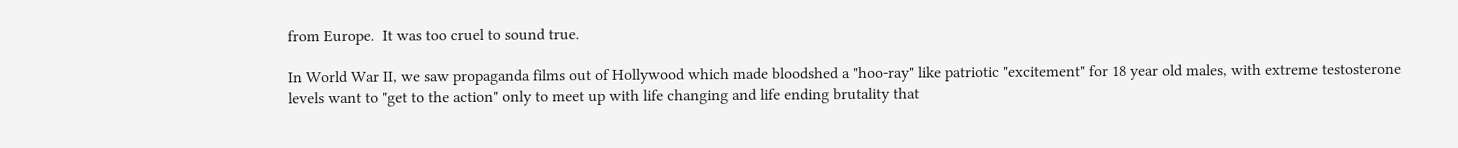from Europe.  It was too cruel to sound true.

In World War II, we saw propaganda films out of Hollywood which made bloodshed a "hoo-ray" like patriotic "excitement" for 18 year old males, with extreme testosterone levels want to "get to the action" only to meet up with life changing and life ending brutality that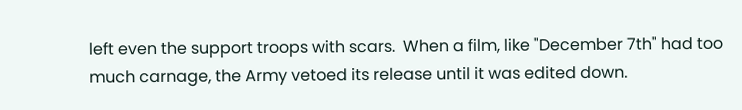left even the support troops with scars.  When a film, like "December 7th" had too much carnage, the Army vetoed its release until it was edited down.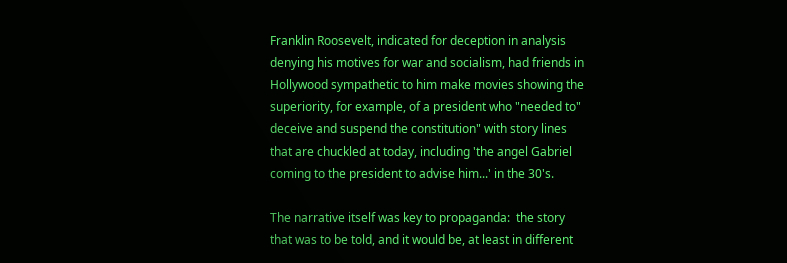Franklin Roosevelt, indicated for deception in analysis denying his motives for war and socialism, had friends in Hollywood sympathetic to him make movies showing the superiority, for example, of a president who "needed to" deceive and suspend the constitution" with story lines that are chuckled at today, including 'the angel Gabriel coming to the president to advise him...' in the 30's.

The narrative itself was key to propaganda:  the story that was to be told, and it would be, at least in different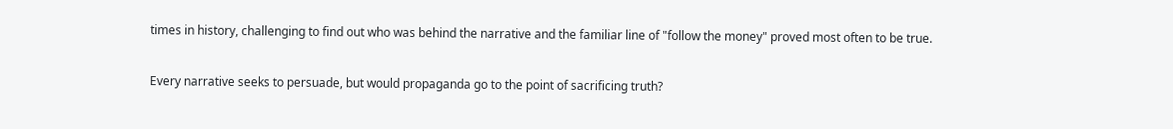times in history, challenging to find out who was behind the narrative and the familiar line of "follow the money" proved most often to be true.

Every narrative seeks to persuade, but would propaganda go to the point of sacrificing truth?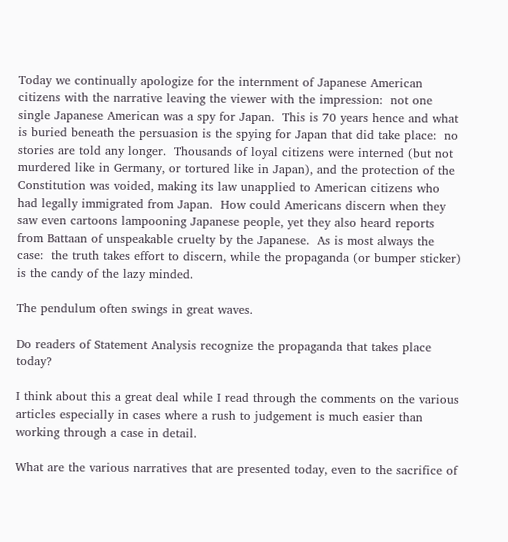Today we continually apologize for the internment of Japanese American citizens with the narrative leaving the viewer with the impression:  not one single Japanese American was a spy for Japan.  This is 70 years hence and what is buried beneath the persuasion is the spying for Japan that did take place:  no stories are told any longer.  Thousands of loyal citizens were interned (but not murdered like in Germany, or tortured like in Japan), and the protection of the Constitution was voided, making its law unapplied to American citizens who had legally immigrated from Japan.  How could Americans discern when they saw even cartoons lampooning Japanese people, yet they also heard reports from Battaan of unspeakable cruelty by the Japanese.  As is most always the case:  the truth takes effort to discern, while the propaganda (or bumper sticker) is the candy of the lazy minded.

The pendulum often swings in great waves.

Do readers of Statement Analysis recognize the propaganda that takes place today?

I think about this a great deal while I read through the comments on the various articles especially in cases where a rush to judgement is much easier than working through a case in detail.

What are the various narratives that are presented today, even to the sacrifice of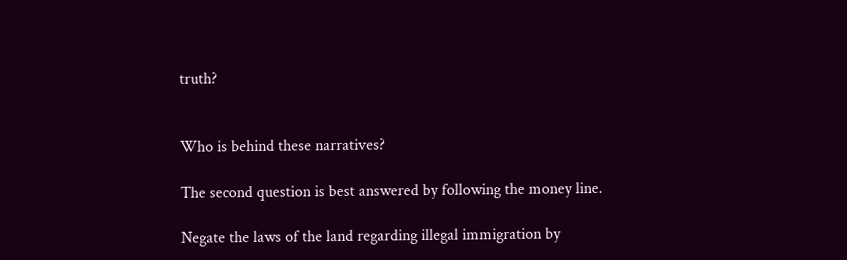truth?


Who is behind these narratives?

The second question is best answered by following the money line.

Negate the laws of the land regarding illegal immigration by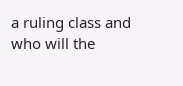a ruling class and who will the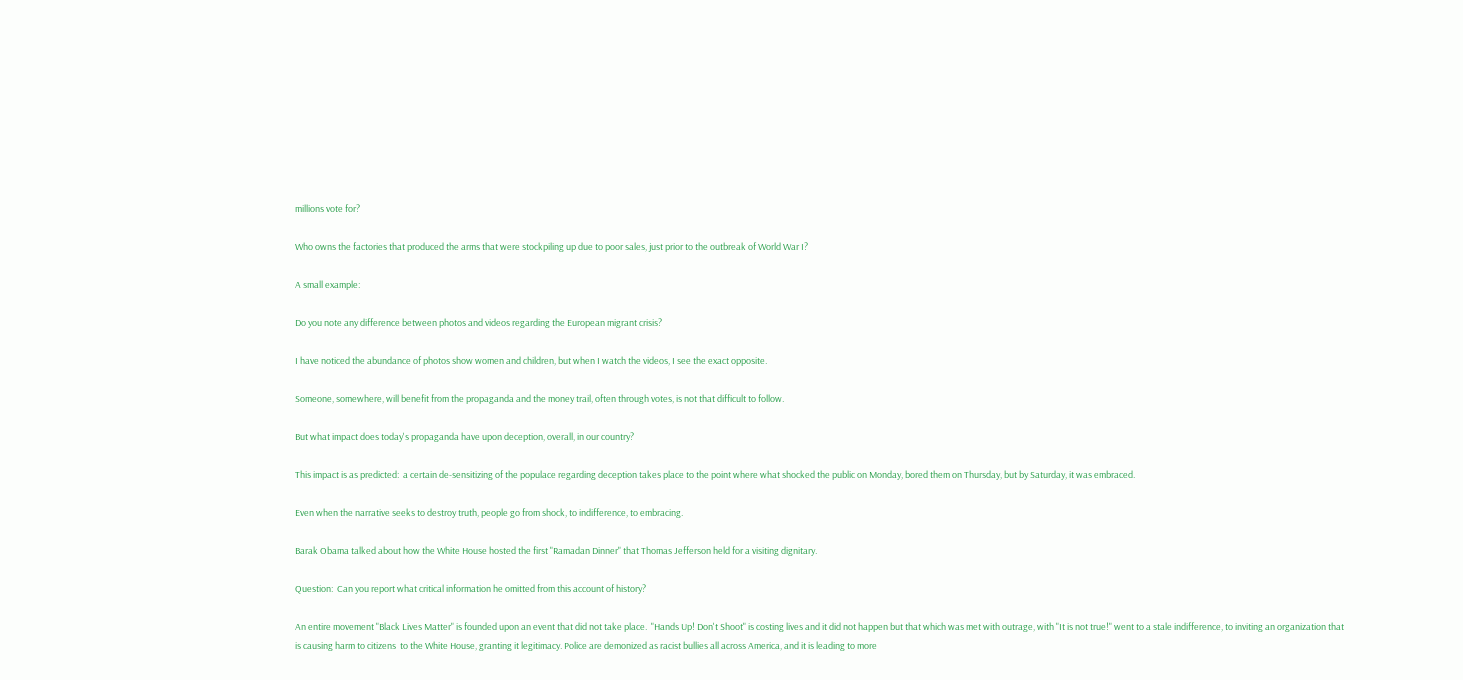millions vote for?

Who owns the factories that produced the arms that were stockpiling up due to poor sales, just prior to the outbreak of World War I?

A small example:

Do you note any difference between photos and videos regarding the European migrant crisis?

I have noticed the abundance of photos show women and children, but when I watch the videos, I see the exact opposite.

Someone, somewhere, will benefit from the propaganda and the money trail, often through votes, is not that difficult to follow.

But what impact does today's propaganda have upon deception, overall, in our country?

This impact is as predicted:  a certain de-sensitizing of the populace regarding deception takes place to the point where what shocked the public on Monday, bored them on Thursday, but by Saturday, it was embraced.

Even when the narrative seeks to destroy truth, people go from shock, to indifference, to embracing.

Barak Obama talked about how the White House hosted the first "Ramadan Dinner" that Thomas Jefferson held for a visiting dignitary.

Question:  Can you report what critical information he omitted from this account of history?

An entire movement "Black Lives Matter" is founded upon an event that did not take place.  "Hands Up! Don't Shoot" is costing lives and it did not happen but that which was met with outrage, with "It is not true!" went to a stale indifference, to inviting an organization that is causing harm to citizens  to the White House, granting it legitimacy. Police are demonized as racist bullies all across America, and it is leading to more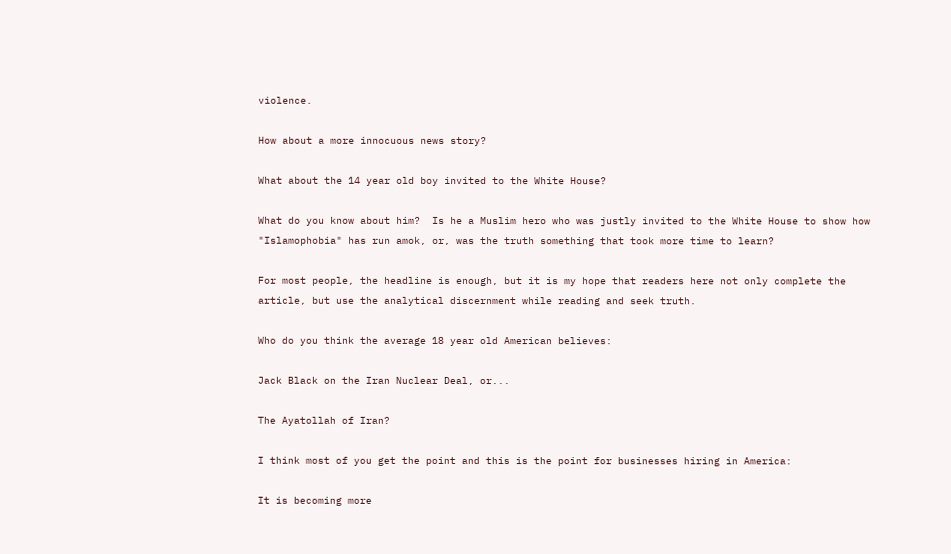violence.

How about a more innocuous news story?

What about the 14 year old boy invited to the White House?

What do you know about him?  Is he a Muslim hero who was justly invited to the White House to show how "Islamophobia" has run amok, or, was the truth something that took more time to learn?

For most people, the headline is enough, but it is my hope that readers here not only complete the article, but use the analytical discernment while reading and seek truth.

Who do you think the average 18 year old American believes:

Jack Black on the Iran Nuclear Deal, or...

The Ayatollah of Iran?

I think most of you get the point and this is the point for businesses hiring in America:

It is becoming more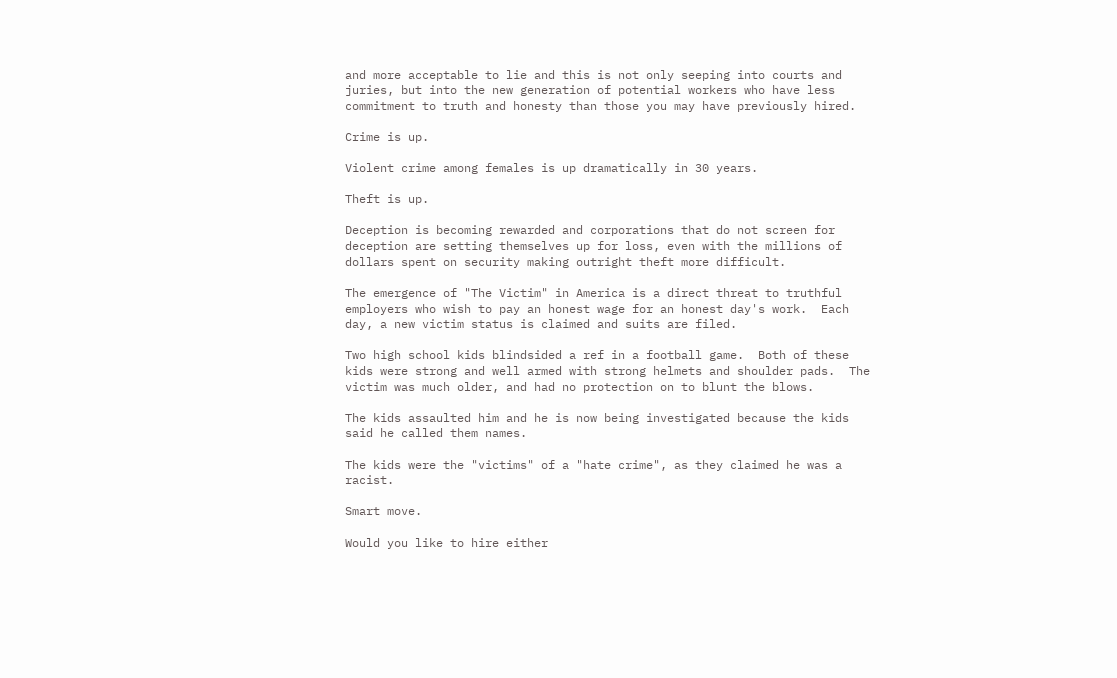and more acceptable to lie and this is not only seeping into courts and juries, but into the new generation of potential workers who have less commitment to truth and honesty than those you may have previously hired.

Crime is up.

Violent crime among females is up dramatically in 30 years.

Theft is up.

Deception is becoming rewarded and corporations that do not screen for deception are setting themselves up for loss, even with the millions of dollars spent on security making outright theft more difficult.

The emergence of "The Victim" in America is a direct threat to truthful employers who wish to pay an honest wage for an honest day's work.  Each day, a new victim status is claimed and suits are filed.

Two high school kids blindsided a ref in a football game.  Both of these kids were strong and well armed with strong helmets and shoulder pads.  The victim was much older, and had no protection on to blunt the blows.

The kids assaulted him and he is now being investigated because the kids said he called them names.

The kids were the "victims" of a "hate crime", as they claimed he was a racist.

Smart move.

Would you like to hire either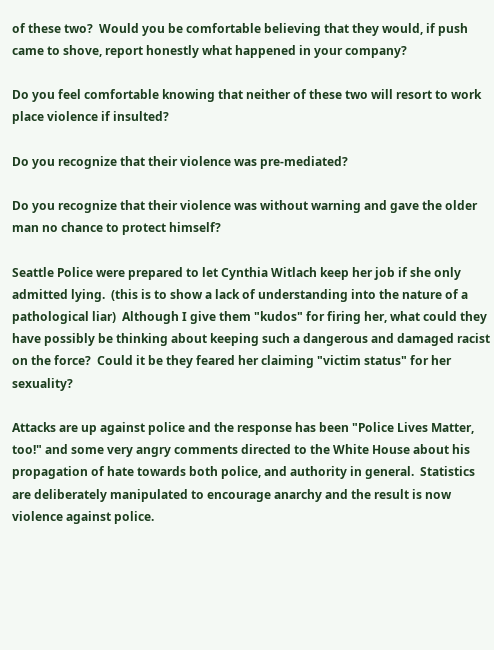of these two?  Would you be comfortable believing that they would, if push came to shove, report honestly what happened in your company?

Do you feel comfortable knowing that neither of these two will resort to work place violence if insulted?

Do you recognize that their violence was pre-mediated?

Do you recognize that their violence was without warning and gave the older man no chance to protect himself?

Seattle Police were prepared to let Cynthia Witlach keep her job if she only admitted lying.  (this is to show a lack of understanding into the nature of a pathological liar)  Although I give them "kudos" for firing her, what could they have possibly be thinking about keeping such a dangerous and damaged racist on the force?  Could it be they feared her claiming "victim status" for her sexuality?

Attacks are up against police and the response has been "Police Lives Matter, too!" and some very angry comments directed to the White House about his propagation of hate towards both police, and authority in general.  Statistics are deliberately manipulated to encourage anarchy and the result is now violence against police.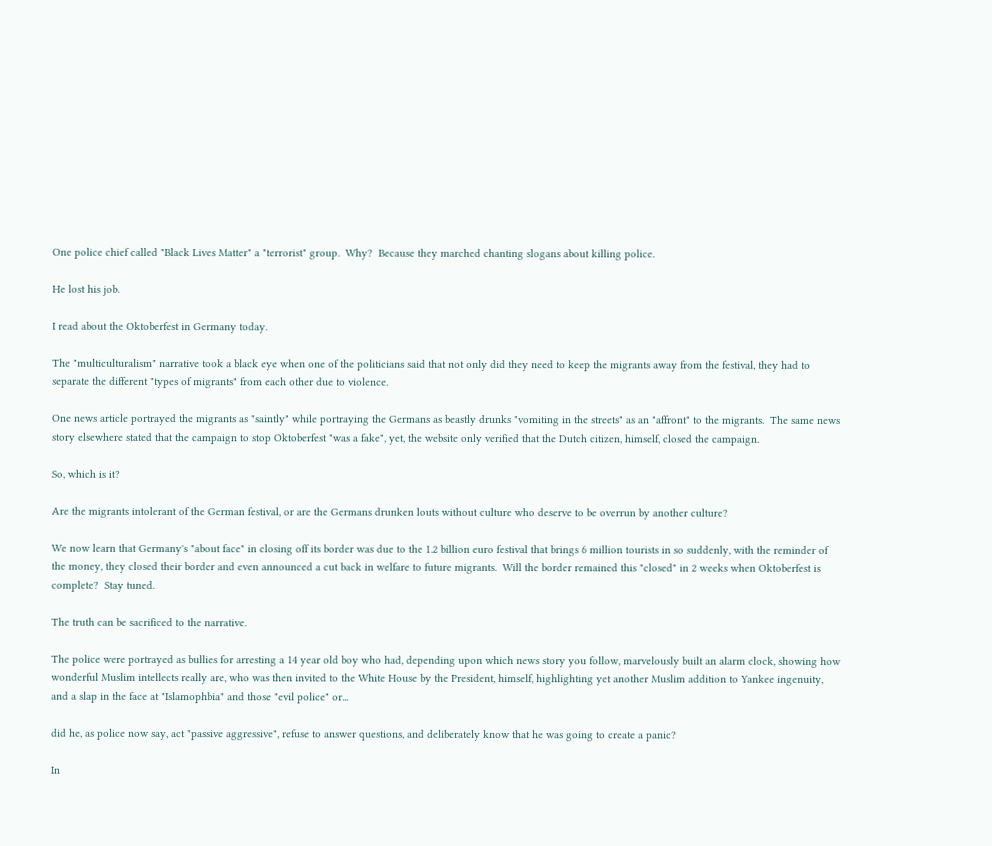One police chief called "Black Lives Matter" a "terrorist" group.  Why?  Because they marched chanting slogans about killing police.

He lost his job.

I read about the Oktoberfest in Germany today.

The "multiculturalism" narrative took a black eye when one of the politicians said that not only did they need to keep the migrants away from the festival, they had to separate the different "types of migrants" from each other due to violence.

One news article portrayed the migrants as "saintly" while portraying the Germans as beastly drunks "vomiting in the streets" as an "affront" to the migrants.  The same news story elsewhere stated that the campaign to stop Oktoberfest "was a fake", yet, the website only verified that the Dutch citizen, himself, closed the campaign.

So, which is it?

Are the migrants intolerant of the German festival, or are the Germans drunken louts without culture who deserve to be overrun by another culture?

We now learn that Germany's "about face" in closing off its border was due to the 1.2 billion euro festival that brings 6 million tourists in so suddenly, with the reminder of the money, they closed their border and even announced a cut back in welfare to future migrants.  Will the border remained this "closed" in 2 weeks when Oktoberfest is complete?  Stay tuned.

The truth can be sacrificed to the narrative.

The police were portrayed as bullies for arresting a 14 year old boy who had, depending upon which news story you follow, marvelously built an alarm clock, showing how wonderful Muslim intellects really are, who was then invited to the White House by the President, himself, highlighting yet another Muslim addition to Yankee ingenuity, and a slap in the face at "Islamophbia" and those "evil police" or...

did he, as police now say, act "passive aggressive", refuse to answer questions, and deliberately know that he was going to create a panic?

In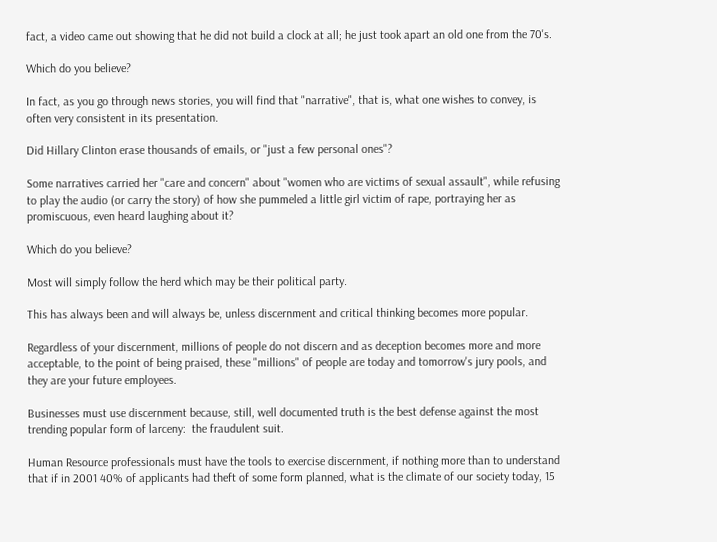fact, a video came out showing that he did not build a clock at all; he just took apart an old one from the 70's.

Which do you believe?

In fact, as you go through news stories, you will find that "narrative", that is, what one wishes to convey, is often very consistent in its presentation.

Did Hillary Clinton erase thousands of emails, or "just a few personal ones"?

Some narratives carried her "care and concern" about "women who are victims of sexual assault", while refusing to play the audio (or carry the story) of how she pummeled a little girl victim of rape, portraying her as promiscuous, even heard laughing about it?

Which do you believe?

Most will simply follow the herd which may be their political party.

This has always been and will always be, unless discernment and critical thinking becomes more popular.

Regardless of your discernment, millions of people do not discern and as deception becomes more and more acceptable, to the point of being praised, these "millions" of people are today and tomorrow's jury pools, and they are your future employees.

Businesses must use discernment because, still, well documented truth is the best defense against the most trending popular form of larceny:  the fraudulent suit.

Human Resource professionals must have the tools to exercise discernment, if nothing more than to understand that if in 2001 40% of applicants had theft of some form planned, what is the climate of our society today, 15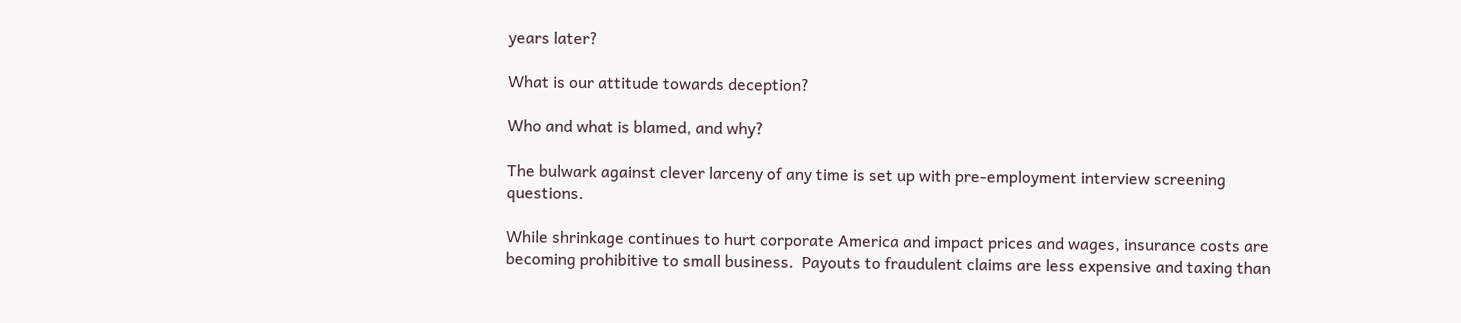years later?

What is our attitude towards deception?

Who and what is blamed, and why?

The bulwark against clever larceny of any time is set up with pre-employment interview screening questions.

While shrinkage continues to hurt corporate America and impact prices and wages, insurance costs are becoming prohibitive to small business.  Payouts to fraudulent claims are less expensive and taxing than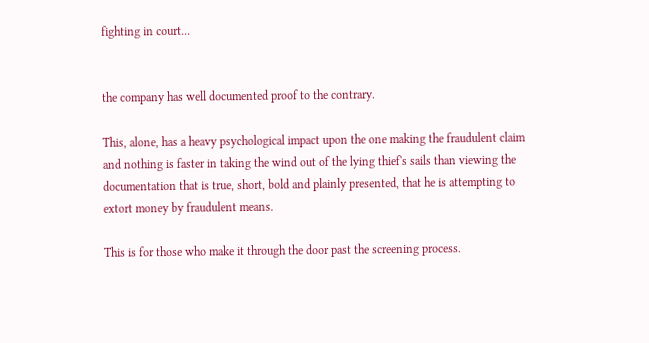fighting in court...


the company has well documented proof to the contrary.

This, alone, has a heavy psychological impact upon the one making the fraudulent claim and nothing is faster in taking the wind out of the lying thief's sails than viewing the documentation that is true, short, bold and plainly presented, that he is attempting to extort money by fraudulent means.

This is for those who make it through the door past the screening process.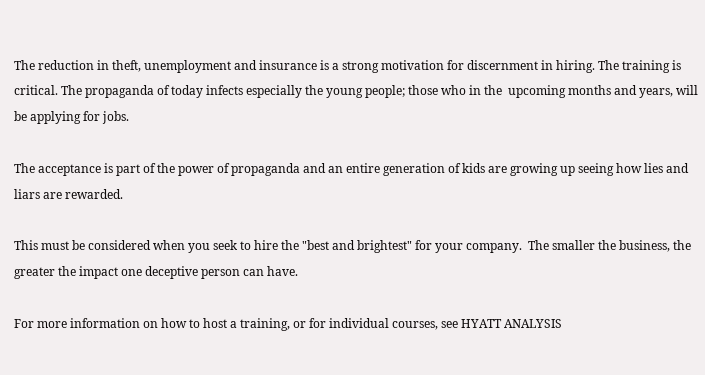The reduction in theft, unemployment and insurance is a strong motivation for discernment in hiring. The training is critical. The propaganda of today infects especially the young people; those who in the  upcoming months and years, will be applying for jobs.

The acceptance is part of the power of propaganda and an entire generation of kids are growing up seeing how lies and liars are rewarded.

This must be considered when you seek to hire the "best and brightest" for your company.  The smaller the business, the greater the impact one deceptive person can have.

For more information on how to host a training, or for individual courses, see HYATT ANALYSIS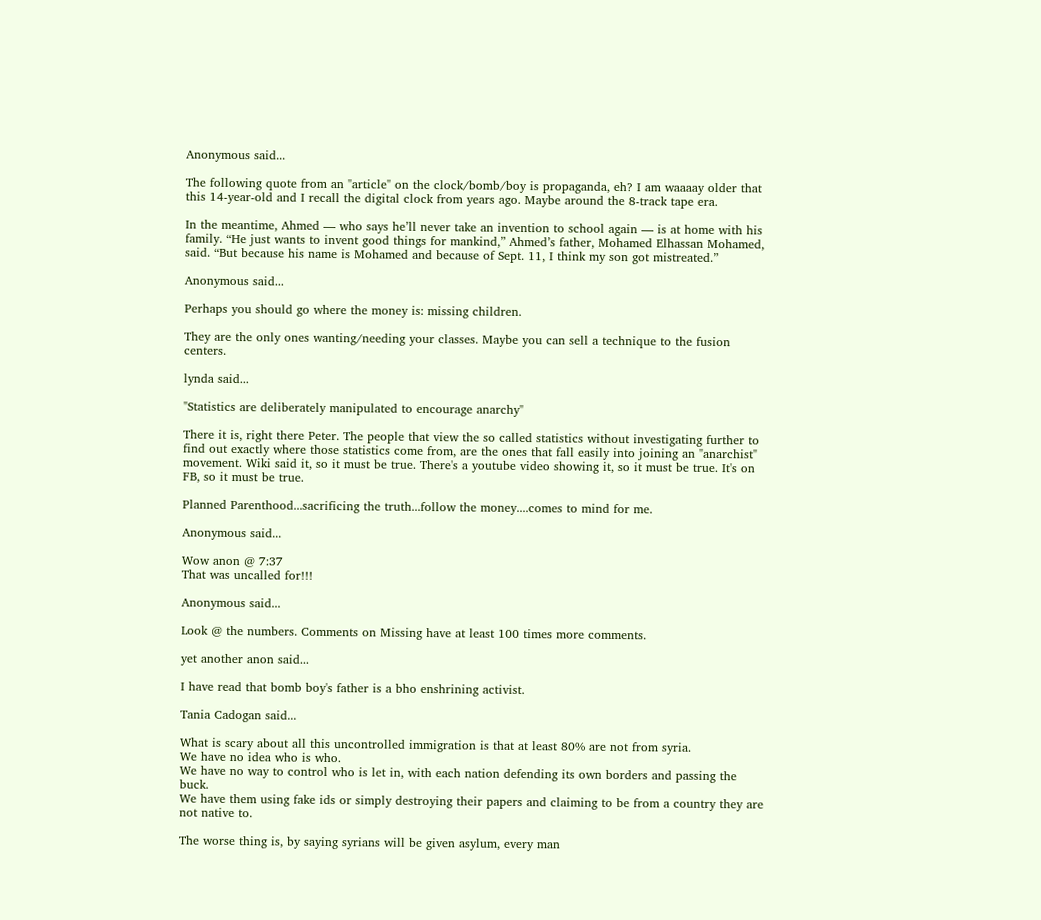Anonymous said...

The following quote from an "article" on the clock/bomb/boy is propaganda, eh? I am waaaay older that this 14-year-old and I recall the digital clock from years ago. Maybe around the 8-track tape era.

In the meantime, Ahmed — who says he’ll never take an invention to school again — is at home with his family. “He just wants to invent good things for mankind,” Ahmed’s father, Mohamed Elhassan Mohamed, said. “But because his name is Mohamed and because of Sept. 11, I think my son got mistreated.”

Anonymous said...

Perhaps you should go where the money is: missing children.

They are the only ones wanting/needing your classes. Maybe you can sell a technique to the fusion centers.

lynda said...

"Statistics are deliberately manipulated to encourage anarchy"

There it is, right there Peter. The people that view the so called statistics without investigating further to find out exactly where those statistics come from, are the ones that fall easily into joining an "anarchist" movement. Wiki said it, so it must be true. There's a youtube video showing it, so it must be true. It's on FB, so it must be true.

Planned Parenthood...sacrificing the truth...follow the money....comes to mind for me.

Anonymous said...

Wow anon @ 7:37
That was uncalled for!!!

Anonymous said...

Look @ the numbers. Comments on Missing have at least 100 times more comments.

yet another anon said...

I have read that bomb boy's father is a bho enshrining activist.

Tania Cadogan said...

What is scary about all this uncontrolled immigration is that at least 80% are not from syria.
We have no idea who is who.
We have no way to control who is let in, with each nation defending its own borders and passing the buck.
We have them using fake ids or simply destroying their papers and claiming to be from a country they are not native to.

The worse thing is, by saying syrians will be given asylum, every man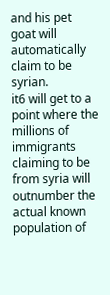and his pet goat will automatically claim to be syrian.
it6 will get to a point where the millions of immigrants claiming to be from syria will outnumber the actual known population of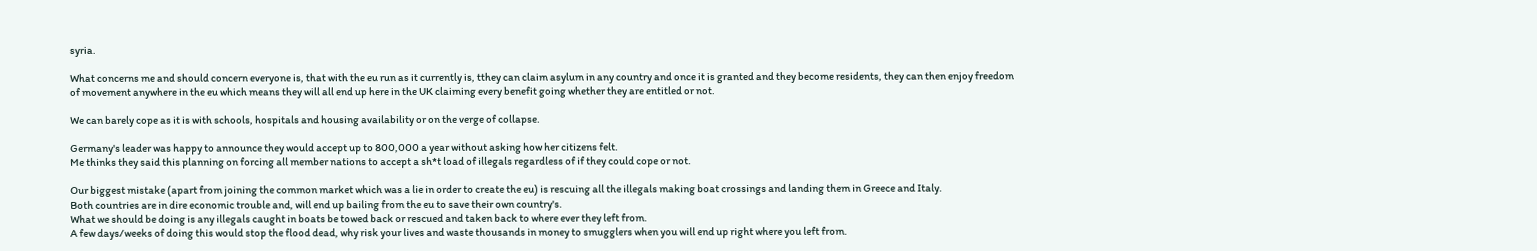syria.

What concerns me and should concern everyone is, that with the eu run as it currently is, tthey can claim asylum in any country and once it is granted and they become residents, they can then enjoy freedom of movement anywhere in the eu which means they will all end up here in the UK claiming every benefit going whether they are entitled or not.

We can barely cope as it is with schools, hospitals and housing availability or on the verge of collapse.

Germany's leader was happy to announce they would accept up to 800,000 a year without asking how her citizens felt.
Me thinks they said this planning on forcing all member nations to accept a sh*t load of illegals regardless of if they could cope or not.

Our biggest mistake (apart from joining the common market which was a lie in order to create the eu) is rescuing all the illegals making boat crossings and landing them in Greece and Italy.
Both countries are in dire economic trouble and, will end up bailing from the eu to save their own country's.
What we should be doing is any illegals caught in boats be towed back or rescued and taken back to where ever they left from.
A few days/weeks of doing this would stop the flood dead, why risk your lives and waste thousands in money to smugglers when you will end up right where you left from.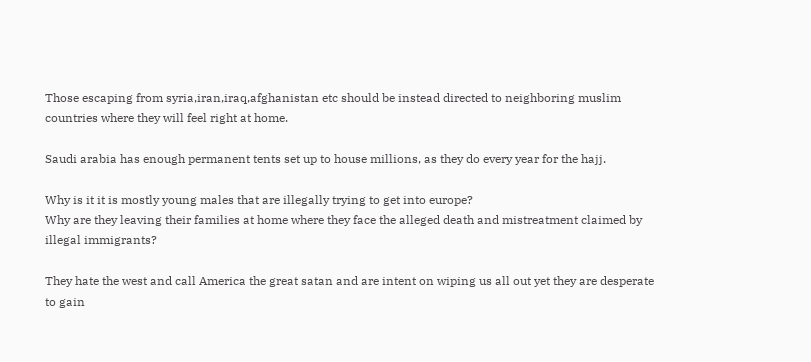Those escaping from syria,iran,iraq,afghanistan etc should be instead directed to neighboring muslim countries where they will feel right at home.

Saudi arabia has enough permanent tents set up to house millions, as they do every year for the hajj.

Why is it it is mostly young males that are illegally trying to get into europe?
Why are they leaving their families at home where they face the alleged death and mistreatment claimed by illegal immigrants?

They hate the west and call America the great satan and are intent on wiping us all out yet they are desperate to gain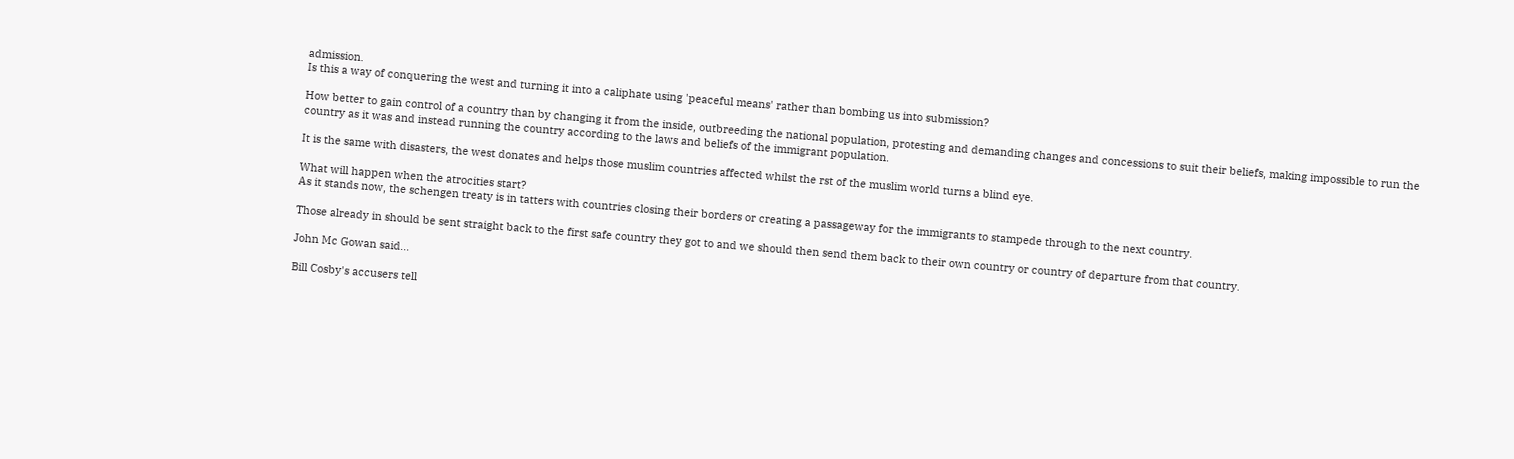admission.
Is this a way of conquering the west and turning it into a caliphate using 'peaceful means' rather than bombing us into submission?

How better to gain control of a country than by changing it from the inside, outbreeding the national population, protesting and demanding changes and concessions to suit their beliefs, making impossible to run the country as it was and instead running the country according to the laws and beliefs of the immigrant population.

It is the same with disasters, the west donates and helps those muslim countries affected whilst the rst of the muslim world turns a blind eye.

What will happen when the atrocities start?
As it stands now, the schengen treaty is in tatters with countries closing their borders or creating a passageway for the immigrants to stampede through to the next country.

Those already in should be sent straight back to the first safe country they got to and we should then send them back to their own country or country of departure from that country.

John Mc Gowan said...

Bill Cosby's accusers tell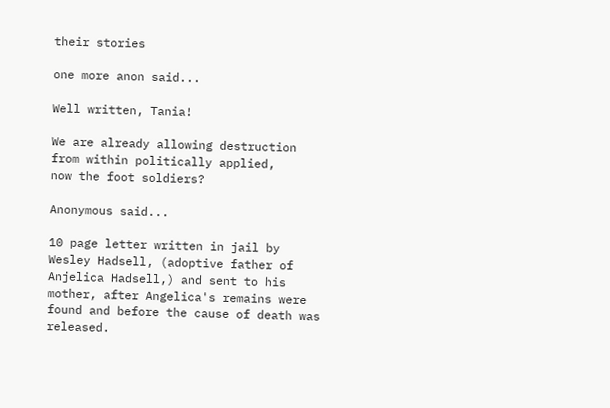their stories

one more anon said...

Well written, Tania!

We are already allowing destruction from within politically applied,
now the foot soldiers?

Anonymous said...

10 page letter written in jail by Wesley Hadsell, (adoptive father of Anjelica Hadsell,) and sent to his mother, after Angelica's remains were found and before the cause of death was released.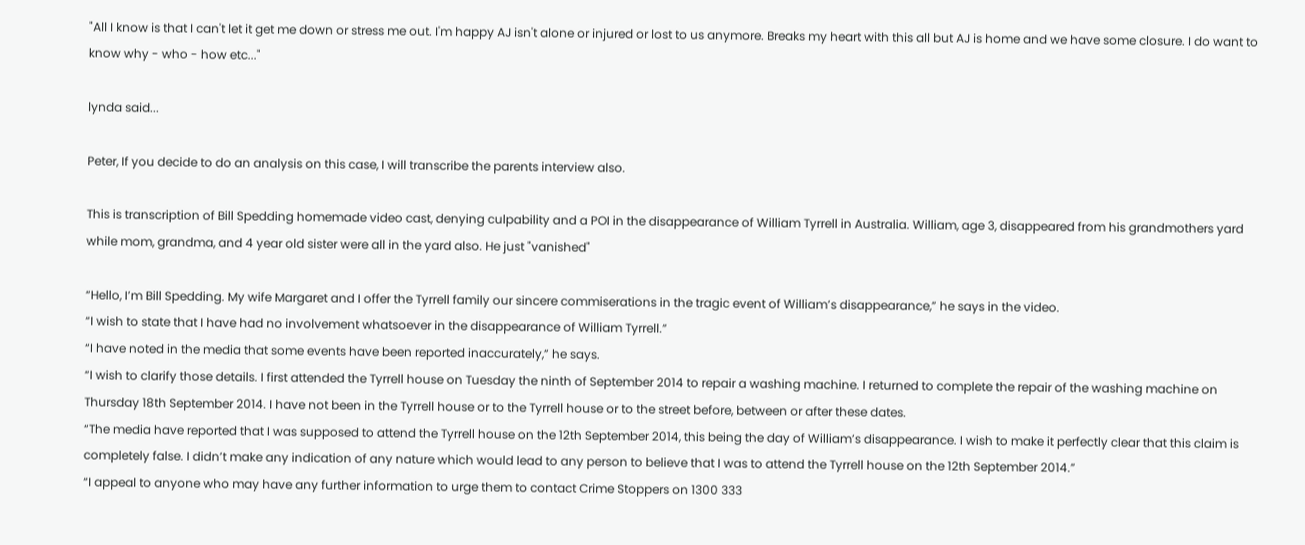"All I know is that I can't let it get me down or stress me out. I'm happy AJ isn't alone or injured or lost to us anymore. Breaks my heart with this all but AJ is home and we have some closure. I do want to know why - who - how etc..."

lynda said...

Peter, If you decide to do an analysis on this case, I will transcribe the parents interview also.

This is transcription of Bill Spedding homemade video cast, denying culpability and a POI in the disappearance of William Tyrrell in Australia. William, age 3, disappeared from his grandmothers yard while mom, grandma, and 4 year old sister were all in the yard also. He just "vanished"

“Hello, I’m Bill Spedding. My wife Margaret and I offer the Tyrrell family our sincere commiserations in the tragic event of William’s disappearance,” he says in the video.
“I wish to state that I have had no involvement whatsoever in the disappearance of William Tyrrell.”
“I have noted in the media that some events have been reported inaccurately,” he says.
“I wish to clarify those details. I first attended the Tyrrell house on Tuesday the ninth of September 2014 to repair a washing machine. I returned to complete the repair of the washing machine on Thursday 18th September 2014. I have not been in the Tyrrell house or to the Tyrrell house or to the street before, between or after these dates.
“The media have reported that I was supposed to attend the Tyrrell house on the 12th September 2014, this being the day of William’s disappearance. I wish to make it perfectly clear that this claim is completely false. I didn’t make any indication of any nature which would lead to any person to believe that I was to attend the Tyrrell house on the 12th September 2014.”
“I appeal to anyone who may have any further information to urge them to contact Crime Stoppers on 1300 333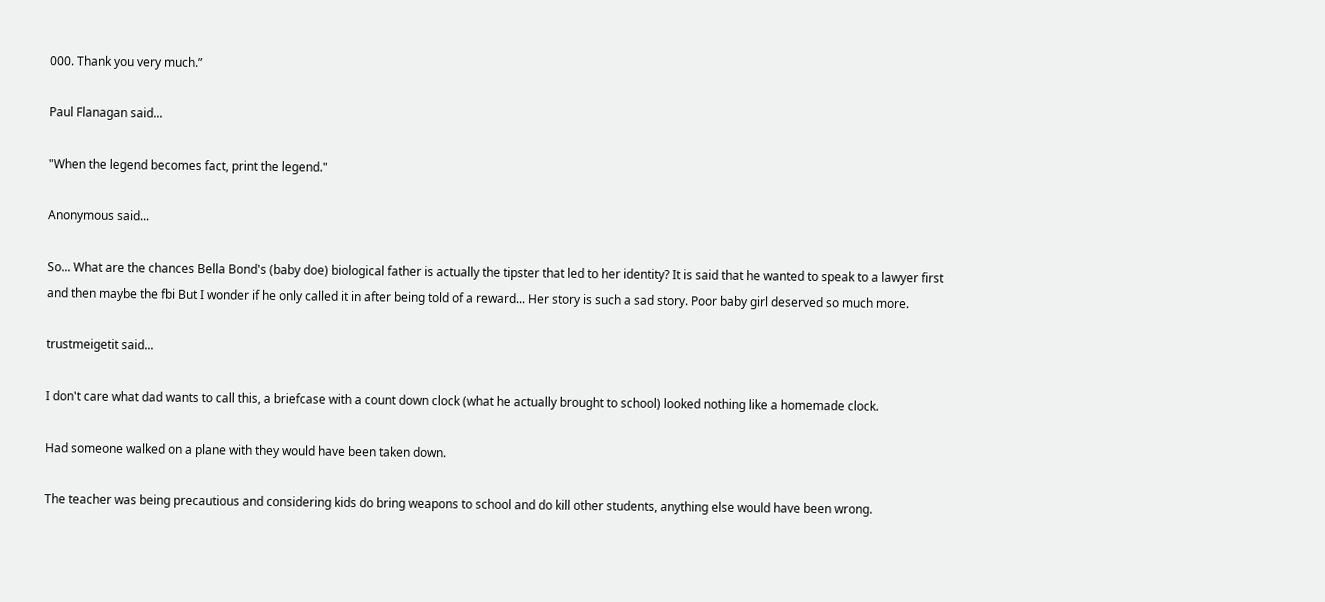000. Thank you very much.”

Paul Flanagan said...

"When the legend becomes fact, print the legend."

Anonymous said...

So... What are the chances Bella Bond's (baby doe) biological father is actually the tipster that led to her identity? It is said that he wanted to speak to a lawyer first and then maybe the fbi But I wonder if he only called it in after being told of a reward... Her story is such a sad story. Poor baby girl deserved so much more.

trustmeigetit said...

I don't care what dad wants to call this, a briefcase with a count down clock (what he actually brought to school) looked nothing like a homemade clock.

Had someone walked on a plane with they would have been taken down.

The teacher was being precautious and considering kids do bring weapons to school and do kill other students, anything else would have been wrong.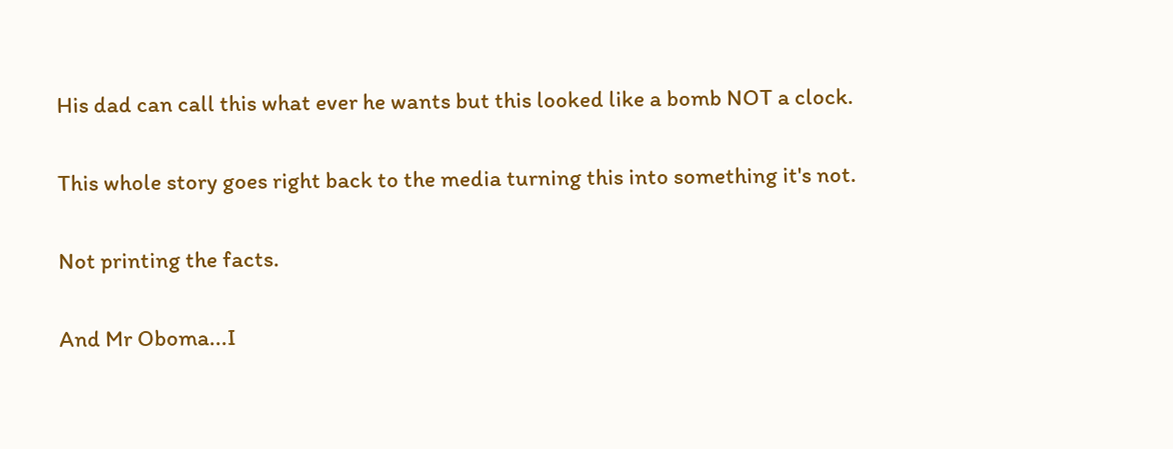His dad can call this what ever he wants but this looked like a bomb NOT a clock.

This whole story goes right back to the media turning this into something it's not.

Not printing the facts.

And Mr Oboma...I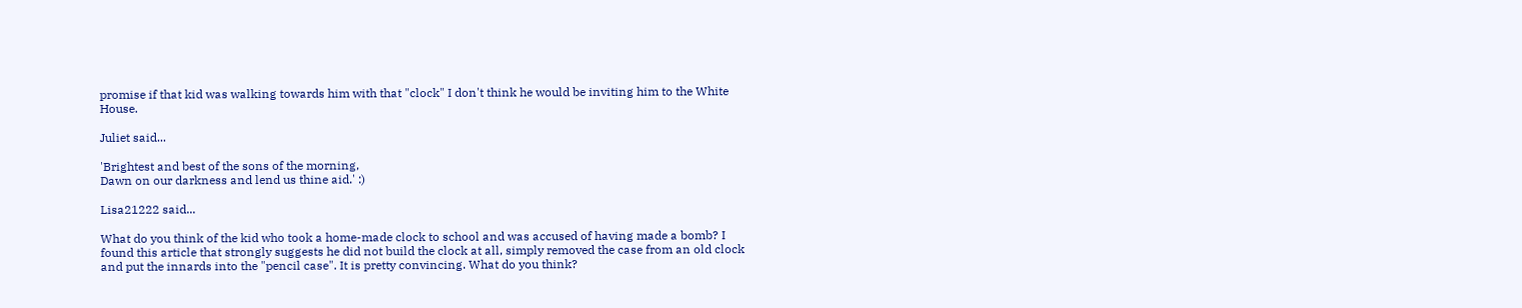promise if that kid was walking towards him with that "clock" I don't think he would be inviting him to the White House.

Juliet said...

'Brightest and best of the sons of the morning,
Dawn on our darkness and lend us thine aid.' :)

Lisa21222 said...

What do you think of the kid who took a home-made clock to school and was accused of having made a bomb? I found this article that strongly suggests he did not build the clock at all, simply removed the case from an old clock and put the innards into the "pencil case". It is pretty convincing. What do you think?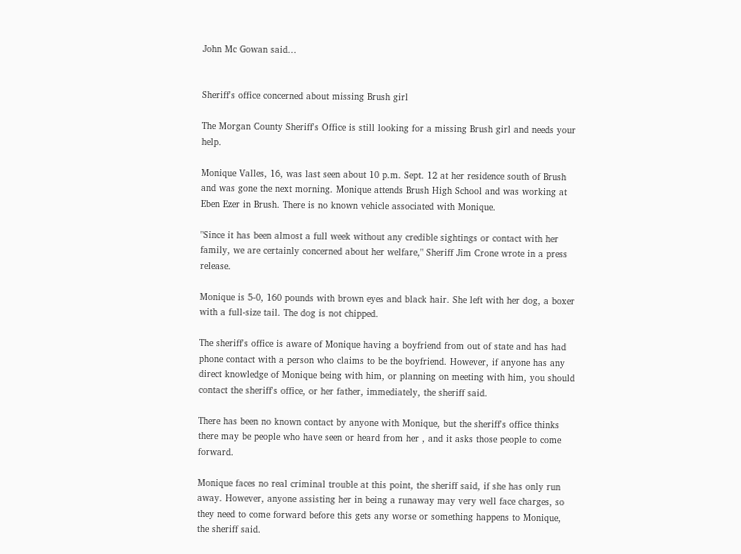John Mc Gowan said...


Sheriff's office concerned about missing Brush girl

The Morgan County Sheriff's Office is still looking for a missing Brush girl and needs your help.

Monique Valles, 16, was last seen about 10 p.m. Sept. 12 at her residence south of Brush and was gone the next morning. Monique attends Brush High School and was working at Eben Ezer in Brush. There is no known vehicle associated with Monique.

"Since it has been almost a full week without any credible sightings or contact with her family, we are certainly concerned about her welfare," Sheriff Jim Crone wrote in a press release.

Monique is 5-0, 160 pounds with brown eyes and black hair. She left with her dog, a boxer with a full-size tail. The dog is not chipped.

The sheriff's office is aware of Monique having a boyfriend from out of state and has had phone contact with a person who claims to be the boyfriend. However, if anyone has any direct knowledge of Monique being with him, or planning on meeting with him, you should contact the sheriff's office, or her father, immediately, the sheriff said.

There has been no known contact by anyone with Monique, but the sheriff's office thinks there may be people who have seen or heard from her , and it asks those people to come forward.

Monique faces no real criminal trouble at this point, the sheriff said, if she has only run away. However, anyone assisting her in being a runaway may very well face charges, so they need to come forward before this gets any worse or something happens to Monique, the sheriff said.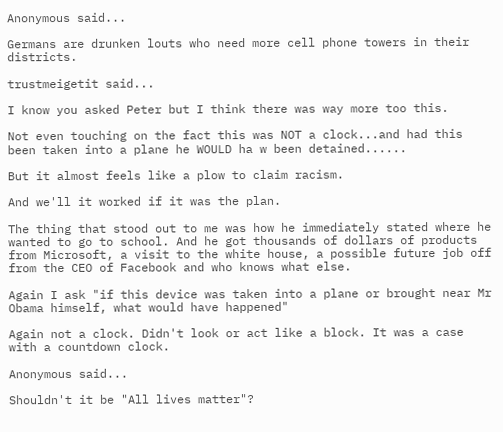Anonymous said...

Germans are drunken louts who need more cell phone towers in their districts.

trustmeigetit said...

I know you asked Peter but I think there was way more too this.

Not even touching on the fact this was NOT a clock...and had this been taken into a plane he WOULD ha w been detained......

But it almost feels like a plow to claim racism.

And we'll it worked if it was the plan.

The thing that stood out to me was how he immediately stated where he wanted to go to school. And he got thousands of dollars of products from Microsoft, a visit to the white house, a possible future job off from the CEO of Facebook and who knows what else.

Again I ask "if this device was taken into a plane or brought near Mr Obama himself, what would have happened"

Again not a clock. Didn't look or act like a block. It was a case with a countdown clock.

Anonymous said...

Shouldn't it be "All lives matter"?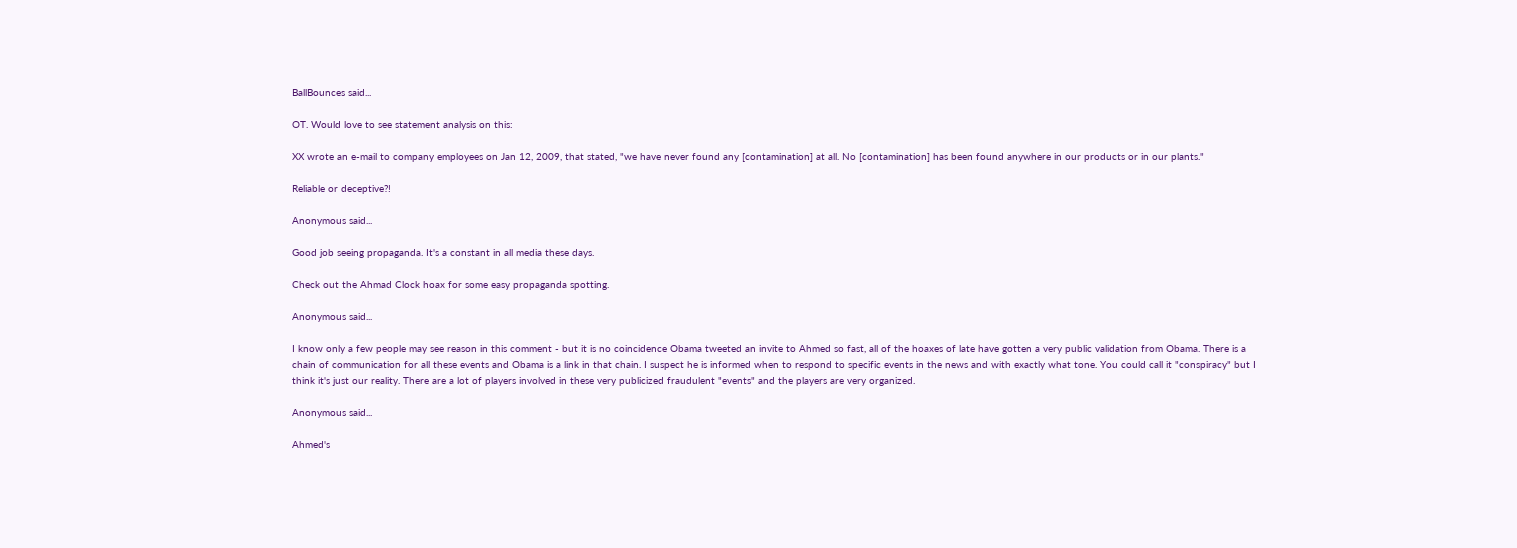BallBounces said...

OT. Would love to see statement analysis on this:

XX wrote an e-mail to company employees on Jan 12, 2009, that stated, "we have never found any [contamination] at all. No [contamination] has been found anywhere in our products or in our plants."

Reliable or deceptive?!

Anonymous said...

Good job seeing propaganda. It's a constant in all media these days.

Check out the Ahmad Clock hoax for some easy propaganda spotting.

Anonymous said...

I know only a few people may see reason in this comment - but it is no coincidence Obama tweeted an invite to Ahmed so fast, all of the hoaxes of late have gotten a very public validation from Obama. There is a chain of communication for all these events and Obama is a link in that chain. I suspect he is informed when to respond to specific events in the news and with exactly what tone. You could call it "conspiracy" but I think it's just our reality. There are a lot of players involved in these very publicized fraudulent "events" and the players are very organized.

Anonymous said...

Ahmed's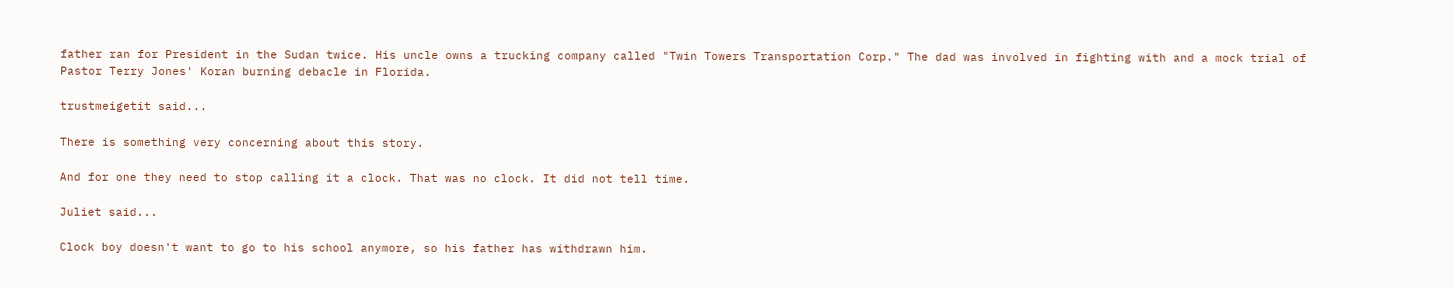father ran for President in the Sudan twice. His uncle owns a trucking company called "Twin Towers Transportation Corp." The dad was involved in fighting with and a mock trial of Pastor Terry Jones' Koran burning debacle in Florida.

trustmeigetit said...

There is something very concerning about this story.

And for one they need to stop calling it a clock. That was no clock. It did not tell time.

Juliet said...

Clock boy doesn't want to go to his school anymore, so his father has withdrawn him.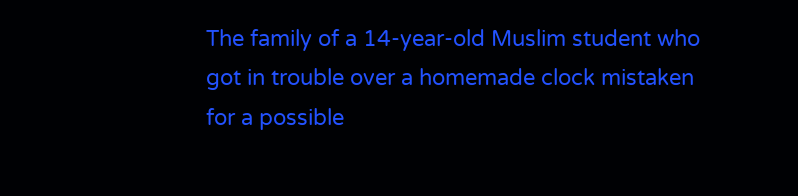The family of a 14-year-old Muslim student who got in trouble over a homemade clock mistaken for a possible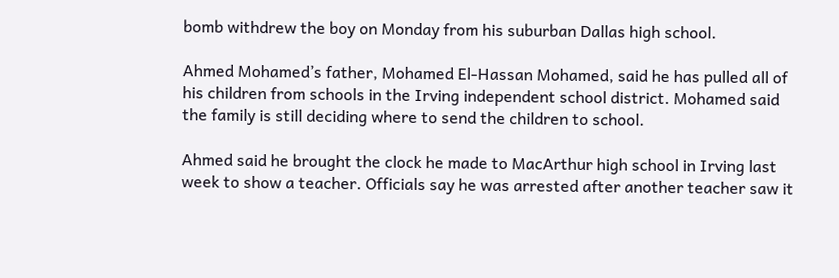bomb withdrew the boy on Monday from his suburban Dallas high school.

Ahmed Mohamed’s father, Mohamed El-Hassan Mohamed, said he has pulled all of his children from schools in the Irving independent school district. Mohamed said the family is still deciding where to send the children to school.

Ahmed said he brought the clock he made to MacArthur high school in Irving last week to show a teacher. Officials say he was arrested after another teacher saw it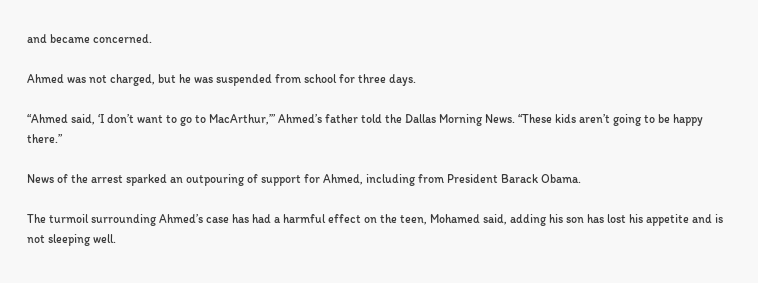and became concerned.

Ahmed was not charged, but he was suspended from school for three days.

“Ahmed said, ‘I don’t want to go to MacArthur,’” Ahmed’s father told the Dallas Morning News. “These kids aren’t going to be happy there.”

News of the arrest sparked an outpouring of support for Ahmed, including from President Barack Obama.

The turmoil surrounding Ahmed’s case has had a harmful effect on the teen, Mohamed said, adding his son has lost his appetite and is not sleeping well.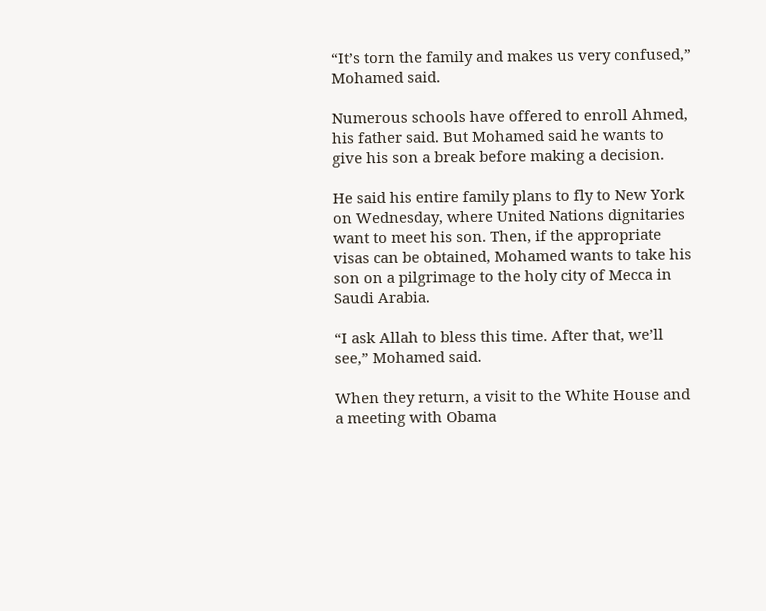“It’s torn the family and makes us very confused,” Mohamed said.

Numerous schools have offered to enroll Ahmed, his father said. But Mohamed said he wants to give his son a break before making a decision.

He said his entire family plans to fly to New York on Wednesday, where United Nations dignitaries want to meet his son. Then, if the appropriate visas can be obtained, Mohamed wants to take his son on a pilgrimage to the holy city of Mecca in Saudi Arabia.

“I ask Allah to bless this time. After that, we’ll see,” Mohamed said.

When they return, a visit to the White House and a meeting with Obama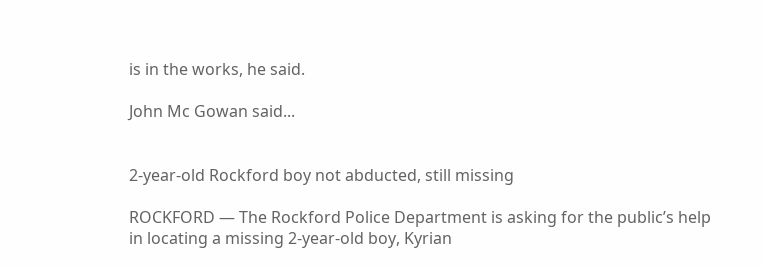is in the works, he said.

John Mc Gowan said...


2-year-old Rockford boy not abducted, still missing

ROCKFORD — The Rockford Police Department is asking for the public’s help in locating a missing 2-year-old boy, Kyrian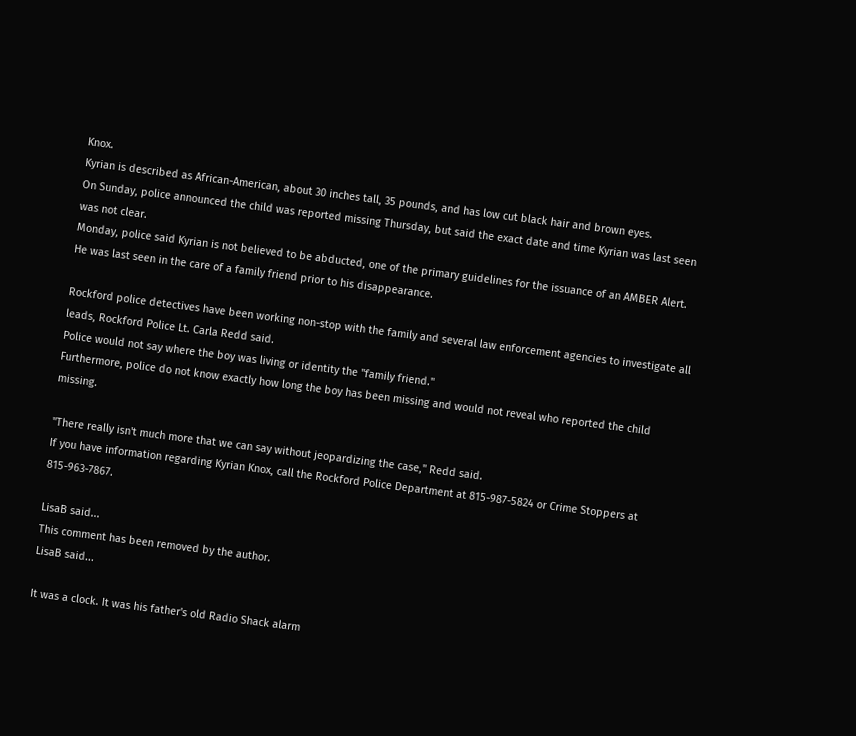Knox.
Kyrian is described as African-American, about 30 inches tall, 35 pounds, and has low cut black hair and brown eyes.
On Sunday, police announced the child was reported missing Thursday, but said the exact date and time Kyrian was last seen was not clear.
Monday, police said Kyrian is not believed to be abducted, one of the primary guidelines for the issuance of an AMBER Alert. He was last seen in the care of a family friend prior to his disappearance.

Rockford police detectives have been working non-stop with the family and several law enforcement agencies to investigate all leads, Rockford Police Lt. Carla Redd said.
Police would not say where the boy was living or identity the "family friend."
Furthermore, police do not know exactly how long the boy has been missing and would not reveal who reported the child missing.

"There really isn't much more that we can say without jeopardizing the case," Redd said.
If you have information regarding Kyrian Knox, call the Rockford Police Department at 815-987-5824 or Crime Stoppers at 815-963-7867.

LisaB said...
This comment has been removed by the author.
LisaB said...

It was a clock. It was his father's old Radio Shack alarm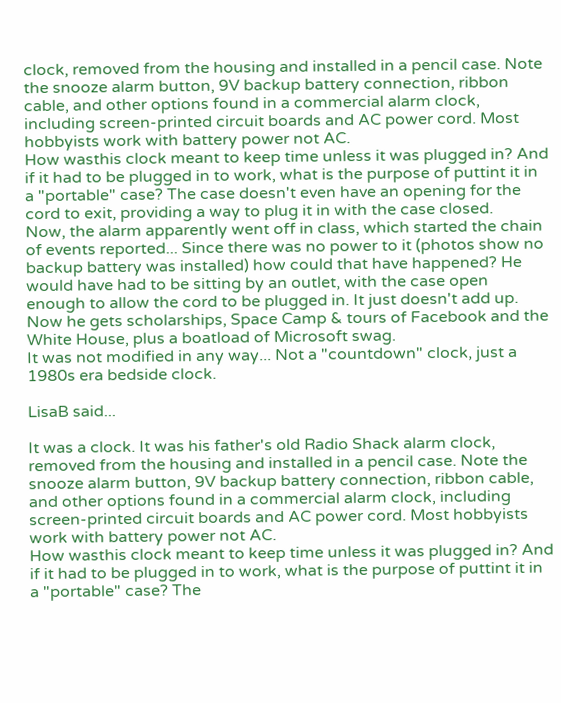clock, removed from the housing and installed in a pencil case. Note the snooze alarm button, 9V backup battery connection, ribbon cable, and other options found in a commercial alarm clock, including screen-printed circuit boards and AC power cord. Most hobbyists work with battery power not AC.
How wasthis clock meant to keep time unless it was plugged in? And if it had to be plugged in to work, what is the purpose of puttint it in a "portable" case? The case doesn't even have an opening for the cord to exit, providing a way to plug it in with the case closed.
Now, the alarm apparently went off in class, which started the chain of events reported... Since there was no power to it (photos show no backup battery was installed) how could that have happened? He would have had to be sitting by an outlet, with the case open enough to allow the cord to be plugged in. It just doesn't add up.
Now he gets scholarships, Space Camp & tours of Facebook and the White House, plus a boatload of Microsoft swag.
It was not modified in any way... Not a "countdown" clock, just a 1980s era bedside clock.

LisaB said...

It was a clock. It was his father's old Radio Shack alarm clock, removed from the housing and installed in a pencil case. Note the snooze alarm button, 9V backup battery connection, ribbon cable, and other options found in a commercial alarm clock, including screen-printed circuit boards and AC power cord. Most hobbyists work with battery power not AC.
How wasthis clock meant to keep time unless it was plugged in? And if it had to be plugged in to work, what is the purpose of puttint it in a "portable" case? The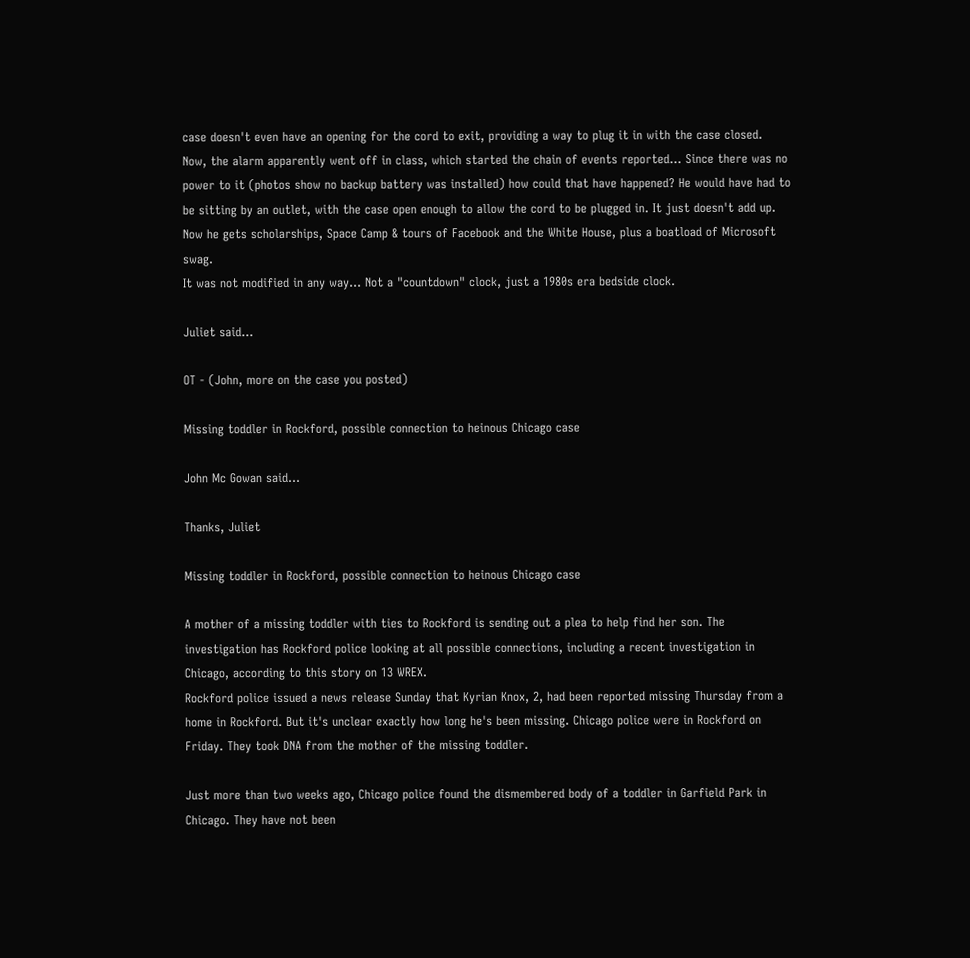case doesn't even have an opening for the cord to exit, providing a way to plug it in with the case closed.
Now, the alarm apparently went off in class, which started the chain of events reported... Since there was no power to it (photos show no backup battery was installed) how could that have happened? He would have had to be sitting by an outlet, with the case open enough to allow the cord to be plugged in. It just doesn't add up.
Now he gets scholarships, Space Camp & tours of Facebook and the White House, plus a boatload of Microsoft swag.
It was not modified in any way... Not a "countdown" clock, just a 1980s era bedside clock.

Juliet said...

OT - (John, more on the case you posted)

Missing toddler in Rockford, possible connection to heinous Chicago case

John Mc Gowan said...

Thanks, Juliet

Missing toddler in Rockford, possible connection to heinous Chicago case

A mother of a missing toddler with ties to Rockford is sending out a plea to help find her son. The investigation has Rockford police looking at all possible connections, including a recent investigation in Chicago, according to this story on 13 WREX.
Rockford police issued a news release Sunday that Kyrian Knox, 2, had been reported missing Thursday from a home in Rockford. But it's unclear exactly how long he's been missing. Chicago police were in Rockford on Friday. They took DNA from the mother of the missing toddler.

Just more than two weeks ago, Chicago police found the dismembered body of a toddler in Garfield Park in Chicago. They have not been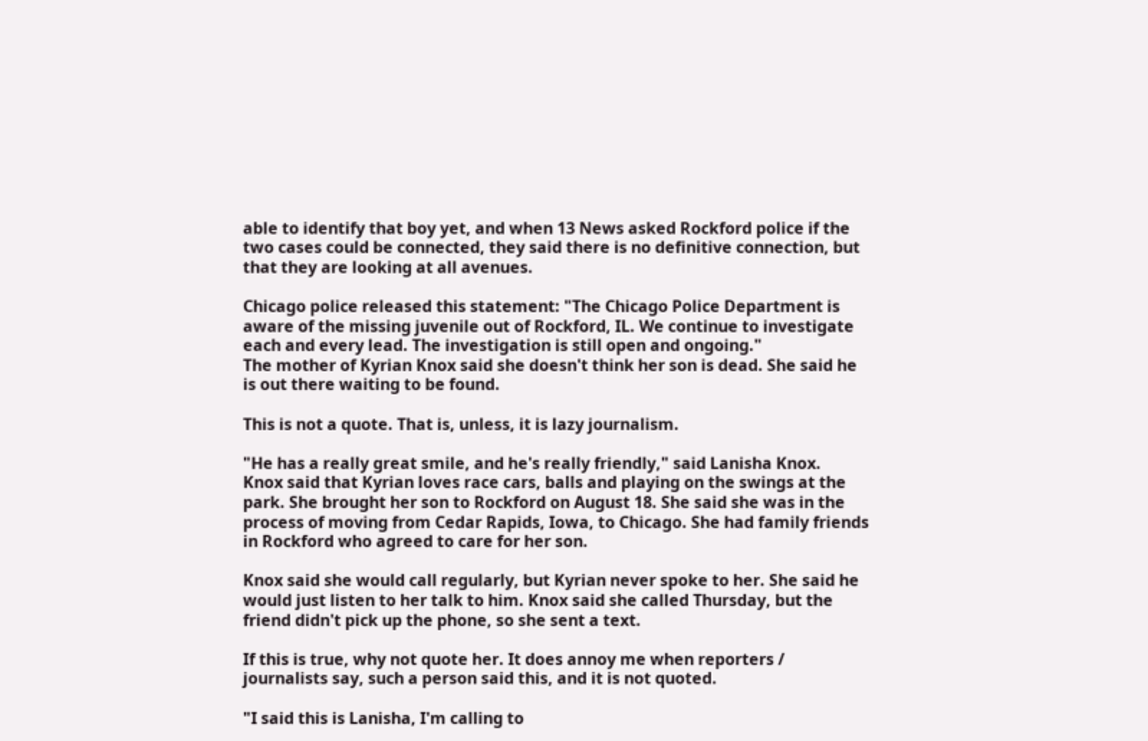able to identify that boy yet, and when 13 News asked Rockford police if the two cases could be connected, they said there is no definitive connection, but that they are looking at all avenues.

Chicago police released this statement: "The Chicago Police Department is aware of the missing juvenile out of Rockford, IL. We continue to investigate each and every lead. The investigation is still open and ongoing."
The mother of Kyrian Knox said she doesn't think her son is dead. She said he is out there waiting to be found.

This is not a quote. That is, unless, it is lazy journalism.

"He has a really great smile, and he's really friendly," said Lanisha Knox.
Knox said that Kyrian loves race cars, balls and playing on the swings at the park. She brought her son to Rockford on August 18. She said she was in the process of moving from Cedar Rapids, Iowa, to Chicago. She had family friends in Rockford who agreed to care for her son.

Knox said she would call regularly, but Kyrian never spoke to her. She said he would just listen to her talk to him. Knox said she called Thursday, but the friend didn't pick up the phone, so she sent a text.

If this is true, why not quote her. It does annoy me when reporters / journalists say, such a person said this, and it is not quoted.

"I said this is Lanisha, I'm calling to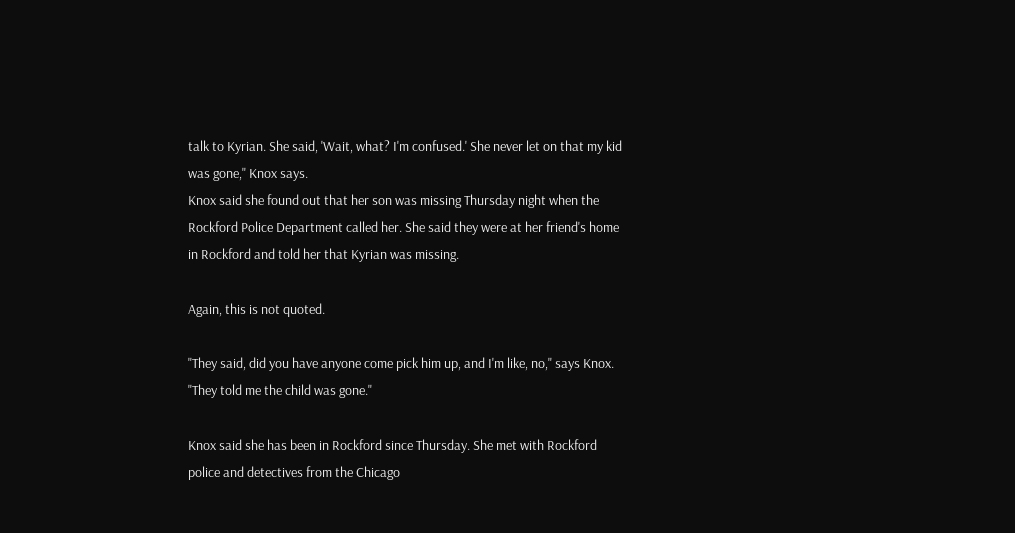talk to Kyrian. She said, 'Wait, what? I'm confused.' She never let on that my kid was gone," Knox says.
Knox said she found out that her son was missing Thursday night when the Rockford Police Department called her. She said they were at her friend's home in Rockford and told her that Kyrian was missing.

Again, this is not quoted.

"They said, did you have anyone come pick him up, and I'm like, no," says Knox. "They told me the child was gone."

Knox said she has been in Rockford since Thursday. She met with Rockford police and detectives from the Chicago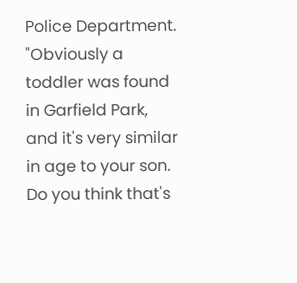Police Department.
"Obviously a toddler was found in Garfield Park, and it's very similar in age to your son. Do you think that's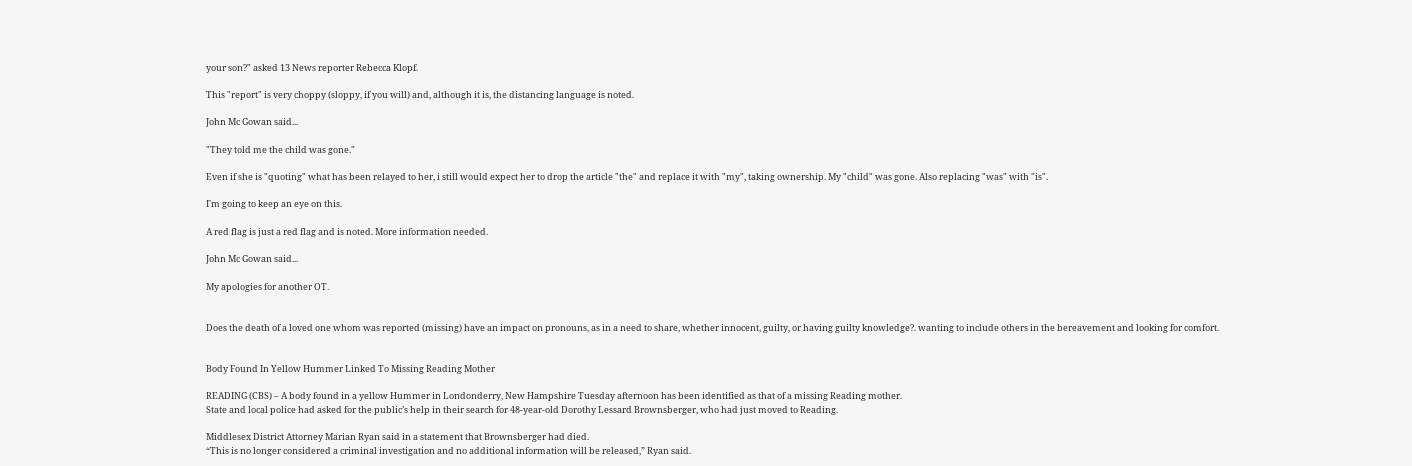your son?" asked 13 News reporter Rebecca Klopf.

This "report" is very choppy (sloppy, if you will) and, although it is, the distancing language is noted.

John Mc Gowan said...

"They told me the child was gone."

Even if she is "quoting" what has been relayed to her, i still would expect her to drop the article "the" and replace it with "my", taking ownership. My "child" was gone. Also replacing "was" with "is".

I'm going to keep an eye on this.

A red flag is just a red flag and is noted. More information needed.

John Mc Gowan said...

My apologies for another OT.


Does the death of a loved one whom was reported (missing) have an impact on pronouns, as in a need to share, whether innocent, guilty, or having guilty knowledge?. wanting to include others in the bereavement and looking for comfort.


Body Found In Yellow Hummer Linked To Missing Reading Mother

READING (CBS) – A body found in a yellow Hummer in Londonderry, New Hampshire Tuesday afternoon has been identified as that of a missing Reading mother.
State and local police had asked for the public’s help in their search for 48-year-old Dorothy Lessard Brownsberger, who had just moved to Reading.

Middlesex District Attorney Marian Ryan said in a statement that Brownsberger had died.
“This is no longer considered a criminal investigation and no additional information will be released,” Ryan said.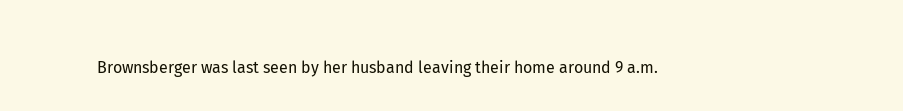Brownsberger was last seen by her husband leaving their home around 9 a.m.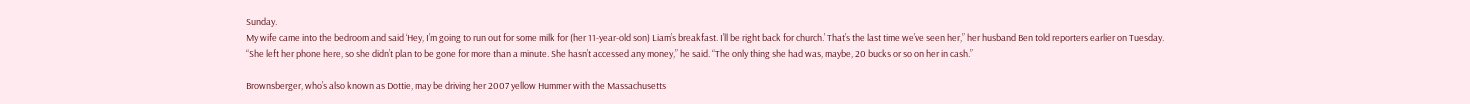Sunday.
My wife came into the bedroom and said ‘Hey, I’m going to run out for some milk for (her 11-year-old son) Liam’s breakfast. I’ll be right back for church.’ That’s the last time we’ve seen her,” her husband Ben told reporters earlier on Tuesday.
“She left her phone here, so she didn’t plan to be gone for more than a minute. She hasn’t accessed any money,” he said. “The only thing she had was, maybe, 20 bucks or so on her in cash.”

Brownsberger, who’s also known as Dottie, may be driving her 2007 yellow Hummer with the Massachusetts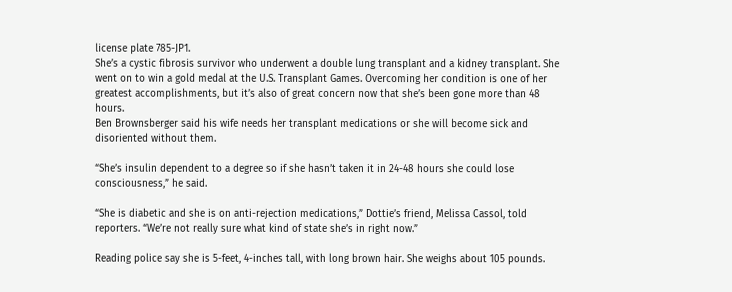license plate 785-JP1.
She’s a cystic fibrosis survivor who underwent a double lung transplant and a kidney transplant. She went on to win a gold medal at the U.S. Transplant Games. Overcoming her condition is one of her greatest accomplishments, but it’s also of great concern now that she’s been gone more than 48 hours.
Ben Brownsberger said his wife needs her transplant medications or she will become sick and disoriented without them.

“She’s insulin dependent to a degree so if she hasn’t taken it in 24-48 hours she could lose consciousness,” he said.

“She is diabetic and she is on anti-rejection medications,” Dottie’s friend, Melissa Cassol, told reporters. “We’re not really sure what kind of state she’s in right now.”

Reading police say she is 5-feet, 4-inches tall, with long brown hair. She weighs about 105 pounds.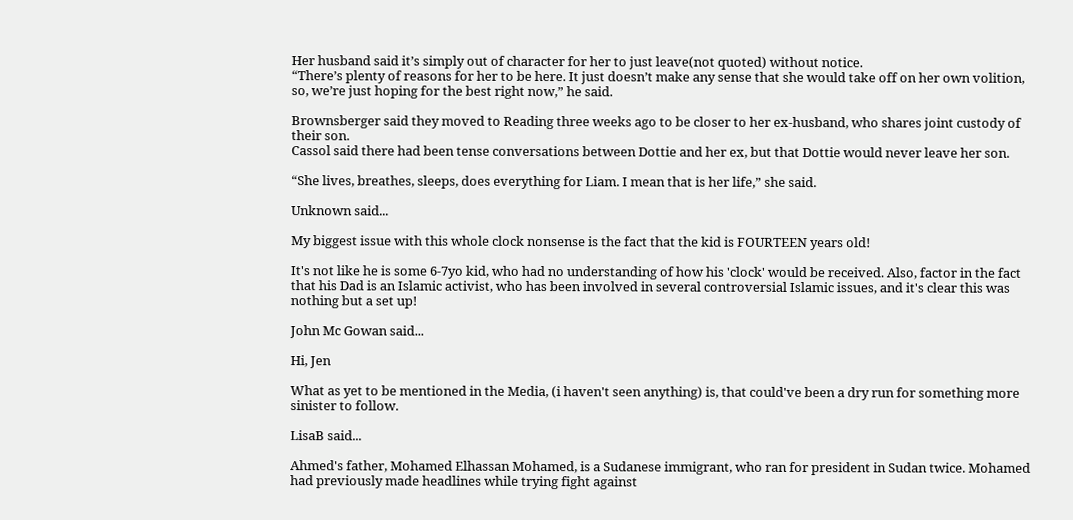Her husband said it’s simply out of character for her to just leave(not quoted) without notice.
“There’s plenty of reasons for her to be here. It just doesn’t make any sense that she would take off on her own volition, so, we’re just hoping for the best right now,” he said.

Brownsberger said they moved to Reading three weeks ago to be closer to her ex-husband, who shares joint custody of their son.
Cassol said there had been tense conversations between Dottie and her ex, but that Dottie would never leave her son.

“She lives, breathes, sleeps, does everything for Liam. I mean that is her life,” she said.

Unknown said...

My biggest issue with this whole clock nonsense is the fact that the kid is FOURTEEN years old!

It's not like he is some 6-7yo kid, who had no understanding of how his 'clock' would be received. Also, factor in the fact that his Dad is an Islamic activist, who has been involved in several controversial Islamic issues, and it's clear this was nothing but a set up!

John Mc Gowan said...

Hi, Jen

What as yet to be mentioned in the Media, (i haven't seen anything) is, that could've been a dry run for something more sinister to follow.

LisaB said...

Ahmed's father, Mohamed Elhassan Mohamed, is a Sudanese immigrant, who ran for president in Sudan twice. Mohamed had previously made headlines while trying fight against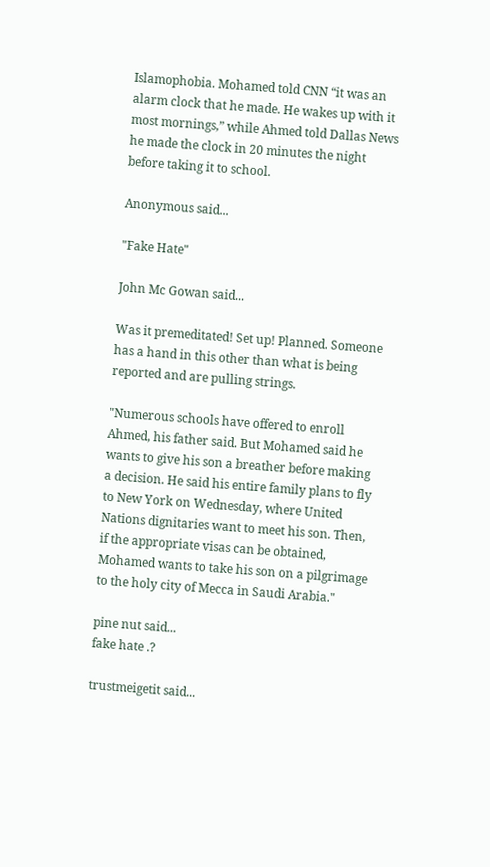Islamophobia. Mohamed told CNN “it was an alarm clock that he made. He wakes up with it most mornings,” while Ahmed told Dallas News he made the clock in 20 minutes the night before taking it to school.

Anonymous said...

"Fake Hate"

John Mc Gowan said...

Was it premeditated! Set up! Planned. Someone has a hand in this other than what is being reported and are pulling strings.

"Numerous schools have offered to enroll Ahmed, his father said. But Mohamed said he wants to give his son a breather before making a decision. He said his entire family plans to fly to New York on Wednesday, where United Nations dignitaries want to meet his son. Then, if the appropriate visas can be obtained, Mohamed wants to take his son on a pilgrimage to the holy city of Mecca in Saudi Arabia."

pine nut said...
fake hate .?

trustmeigetit said...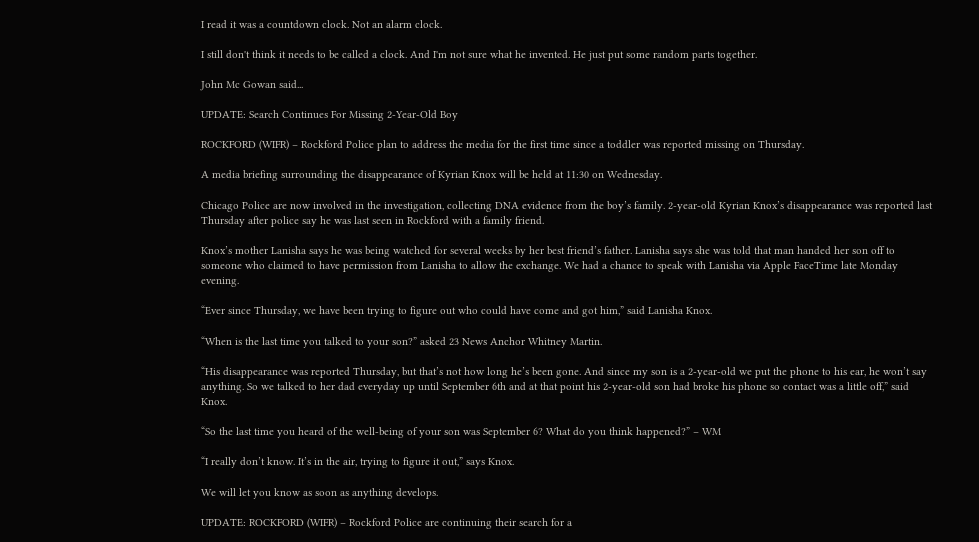I read it was a countdown clock. Not an alarm clock.

I still don't think it needs to be called a clock. And I'm not sure what he invented. He just put some random parts together.

John Mc Gowan said...

UPDATE: Search Continues For Missing 2-Year-Old Boy

ROCKFORD (WIFR) – Rockford Police plan to address the media for the first time since a toddler was reported missing on Thursday.

A media briefing surrounding the disappearance of Kyrian Knox will be held at 11:30 on Wednesday.

Chicago Police are now involved in the investigation, collecting DNA evidence from the boy’s family. 2-year-old Kyrian Knox’s disappearance was reported last Thursday after police say he was last seen in Rockford with a family friend.

Knox’s mother Lanisha says he was being watched for several weeks by her best friend’s father. Lanisha says she was told that man handed her son off to someone who claimed to have permission from Lanisha to allow the exchange. We had a chance to speak with Lanisha via Apple FaceTime late Monday evening.

“Ever since Thursday, we have been trying to figure out who could have come and got him,” said Lanisha Knox.

“When is the last time you talked to your son?” asked 23 News Anchor Whitney Martin.

“His disappearance was reported Thursday, but that’s not how long he’s been gone. And since my son is a 2-year-old we put the phone to his ear, he won’t say anything. So we talked to her dad everyday up until September 6th and at that point his 2-year-old son had broke his phone so contact was a little off,” said Knox.

“So the last time you heard of the well-being of your son was September 6? What do you think happened?” – WM

“I really don’t know. It’s in the air, trying to figure it out,” says Knox.

We will let you know as soon as anything develops.

UPDATE: ROCKFORD (WIFR) – Rockford Police are continuing their search for a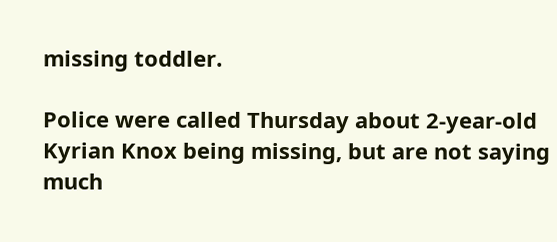missing toddler.

Police were called Thursday about 2-year-old Kyrian Knox being missing, but are not saying much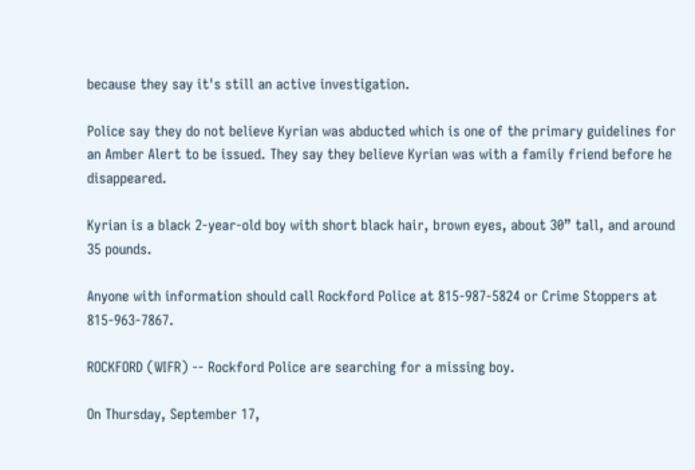because they say it's still an active investigation.

Police say they do not believe Kyrian was abducted which is one of the primary guidelines for an Amber Alert to be issued. They say they believe Kyrian was with a family friend before he disappeared.

Kyrian is a black 2-year-old boy with short black hair, brown eyes, about 30” tall, and around 35 pounds.

Anyone with information should call Rockford Police at 815-987-5824 or Crime Stoppers at 815-963-7867.

ROCKFORD (WIFR) -- Rockford Police are searching for a missing boy.

On Thursday, September 17,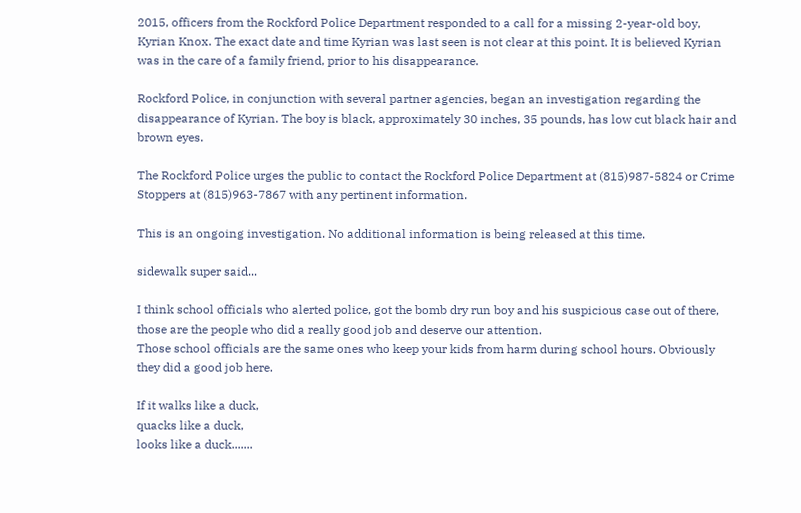2015, officers from the Rockford Police Department responded to a call for a missing 2-year-old boy, Kyrian Knox. The exact date and time Kyrian was last seen is not clear at this point. It is believed Kyrian was in the care of a family friend, prior to his disappearance.

Rockford Police, in conjunction with several partner agencies, began an investigation regarding the disappearance of Kyrian. The boy is black, approximately 30 inches, 35 pounds, has low cut black hair and brown eyes.

The Rockford Police urges the public to contact the Rockford Police Department at (815)987-5824 or Crime Stoppers at (815)963-7867 with any pertinent information.

This is an ongoing investigation. No additional information is being released at this time.

sidewalk super said...

I think school officials who alerted police, got the bomb dry run boy and his suspicious case out of there, those are the people who did a really good job and deserve our attention.
Those school officials are the same ones who keep your kids from harm during school hours. Obviously they did a good job here.

If it walks like a duck,
quacks like a duck,
looks like a duck.......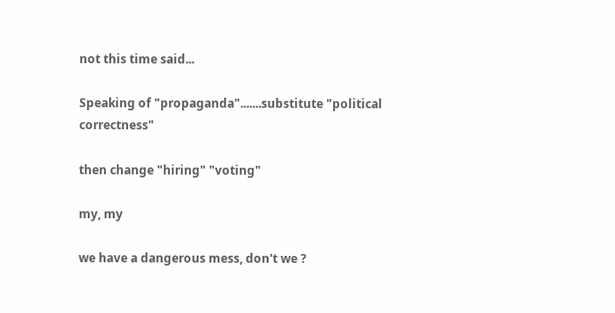not this time said...

Speaking of "propaganda".......substitute "political correctness"

then change "hiring" "voting"

my, my

we have a dangerous mess, don't we ?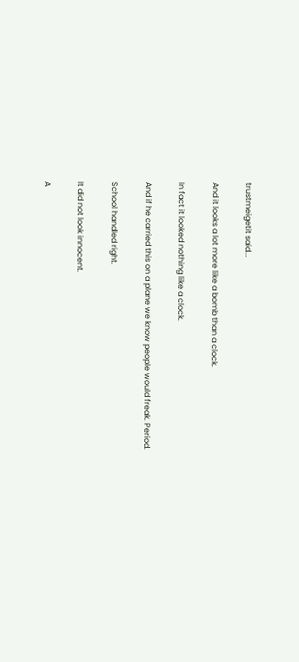trustmeigetit said...

And it looks a lot more like a bomb than a clock.

In fact it looked nothing like a clock.

And if he carried this on a plane we know people would freak. Period.

School handled right.

It did not look innocent.

A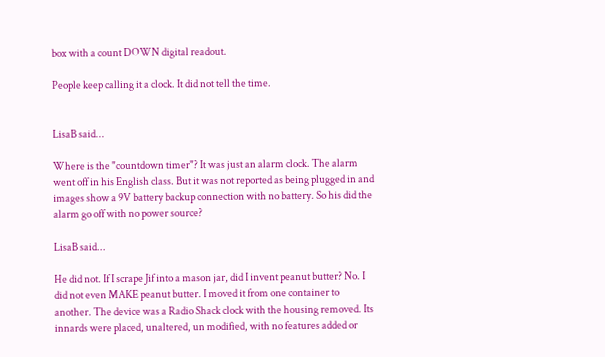box with a count DOWN digital readout.

People keep calling it a clock. It did not tell the time.


LisaB said...

Where is the "countdown timer"? It was just an alarm clock. The alarm went off in his English class. But it was not reported as being plugged in and images show a 9V battery backup connection with no battery. So his did the alarm go off with no power source?

LisaB said...

He did not. If I scrape Jif into a mason jar, did I invent peanut butter? No. I did not even MAKE peanut butter. I moved it from one container to another. The device was a Radio Shack clock with the housing removed. Its innards were placed, unaltered, un modified, with no features added or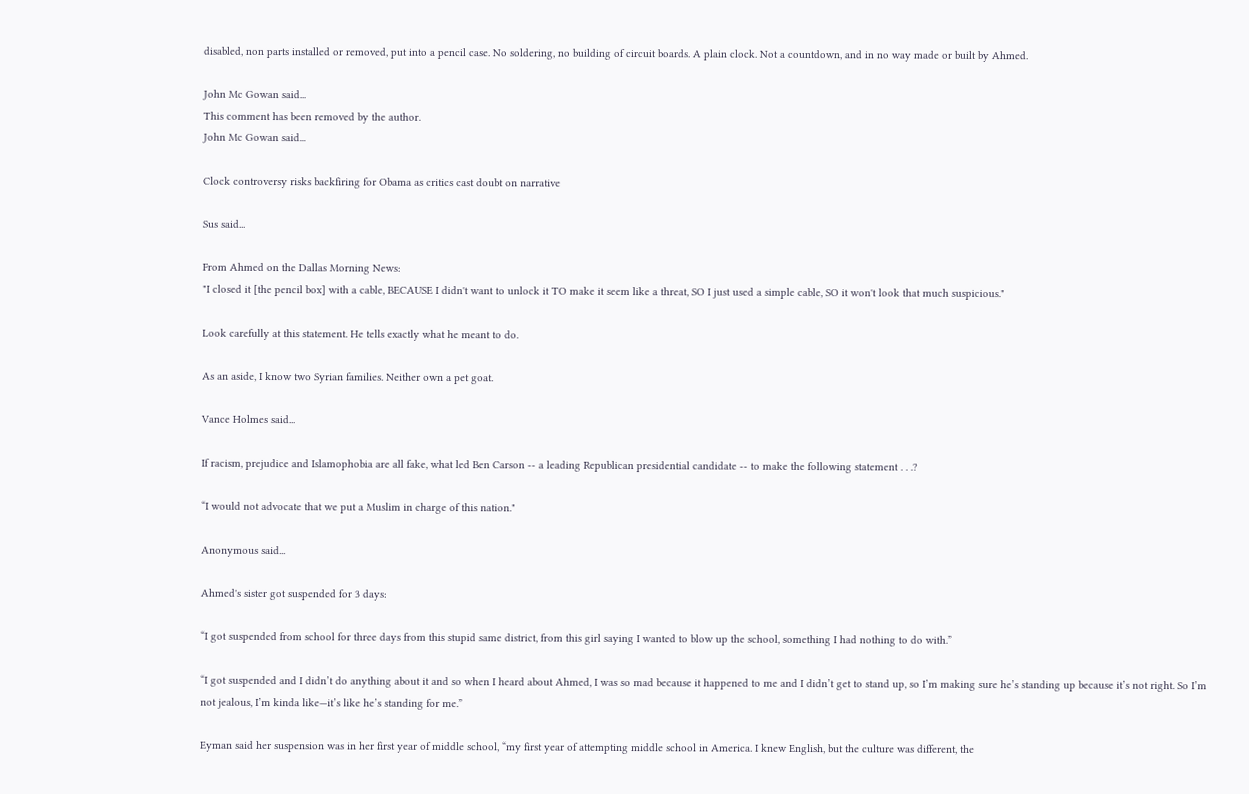disabled, non parts installed or removed, put into a pencil case. No soldering, no building of circuit boards. A plain clock. Not a countdown, and in no way made or built by Ahmed.

John Mc Gowan said...
This comment has been removed by the author.
John Mc Gowan said...

Clock controversy risks backfiring for Obama as critics cast doubt on narrative

Sus said...

From Ahmed on the Dallas Morning News:
"I closed it [the pencil box] with a cable, BECAUSE I didn't want to unlock it TO make it seem like a threat, SO I just used a simple cable, SO it won't look that much suspicious."

Look carefully at this statement. He tells exactly what he meant to do.

As an aside, I know two Syrian families. Neither own a pet goat.

Vance Holmes said...

If racism, prejudice and Islamophobia are all fake, what led Ben Carson -- a leading Republican presidential candidate -- to make the following statement . . .?

“I would not advocate that we put a Muslim in charge of this nation."

Anonymous said...

Ahmed's sister got suspended for 3 days:

“I got suspended from school for three days from this stupid same district, from this girl saying I wanted to blow up the school, something I had nothing to do with.”

“I got suspended and I didn’t do anything about it and so when I heard about Ahmed, I was so mad because it happened to me and I didn’t get to stand up, so I’m making sure he’s standing up because it’s not right. So I’m not jealous, I’m kinda like—it’s like he’s standing for me.”

Eyman said her suspension was in her first year of middle school, “my first year of attempting middle school in America. I knew English, but the culture was different, the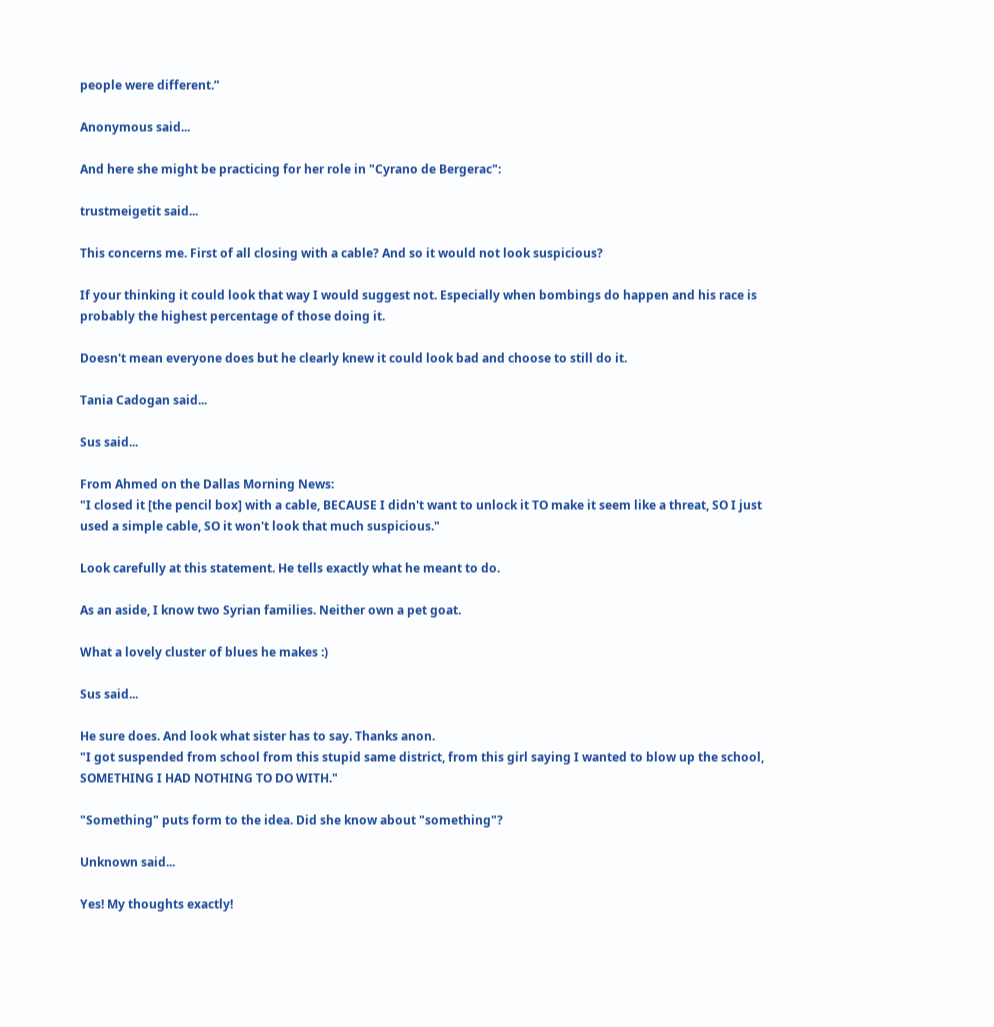people were different.”

Anonymous said...

And here she might be practicing for her role in "Cyrano de Bergerac":

trustmeigetit said...

This concerns me. First of all closing with a cable? And so it would not look suspicious?

If your thinking it could look that way I would suggest not. Especially when bombings do happen and his race is probably the highest percentage of those doing it.

Doesn't mean everyone does but he clearly knew it could look bad and choose to still do it.

Tania Cadogan said...

Sus said...

From Ahmed on the Dallas Morning News:
"I closed it [the pencil box] with a cable, BECAUSE I didn't want to unlock it TO make it seem like a threat, SO I just used a simple cable, SO it won't look that much suspicious."

Look carefully at this statement. He tells exactly what he meant to do.

As an aside, I know two Syrian families. Neither own a pet goat.

What a lovely cluster of blues he makes :)

Sus said...

He sure does. And look what sister has to say. Thanks anon.
"I got suspended from school from this stupid same district, from this girl saying I wanted to blow up the school, SOMETHING I HAD NOTHING TO DO WITH."

"Something" puts form to the idea. Did she know about "something"?

Unknown said...

Yes! My thoughts exactly!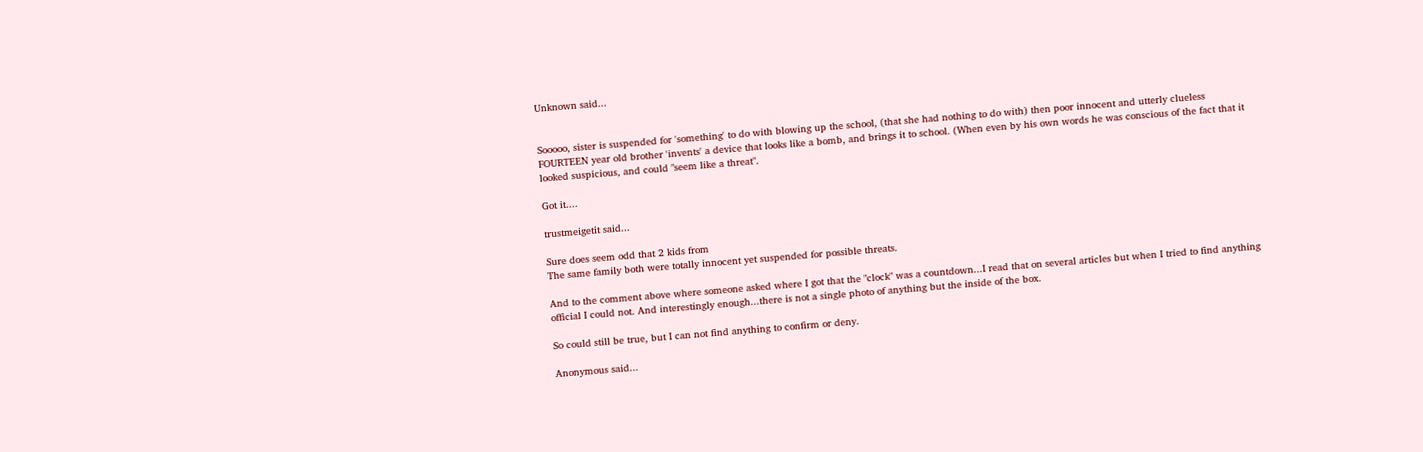Unknown said...


Sooooo, sister is suspended for 'something' to do with blowing up the school, (that she had nothing to do with) then poor innocent and utterly clueless FOURTEEN year old brother 'invents' a device that looks like a bomb, and brings it to school. (When even by his own words he was conscious of the fact that it looked suspicious, and could "seem like a threat".

Got it....

trustmeigetit said...

Sure does seem odd that 2 kids from
The same family both were totally innocent yet suspended for possible threats.

And to the comment above where someone asked where I got that the "clock" was a countdown...I read that on several articles but when I tried to find anything official I could not. And interestingly enough...there is not a single photo of anything but the inside of the box.

So could still be true, but I can not find anything to confirm or deny.

Anonymous said...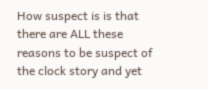How suspect is is that there are ALL these reasons to be suspect of the clock story and yet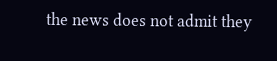the news does not admit they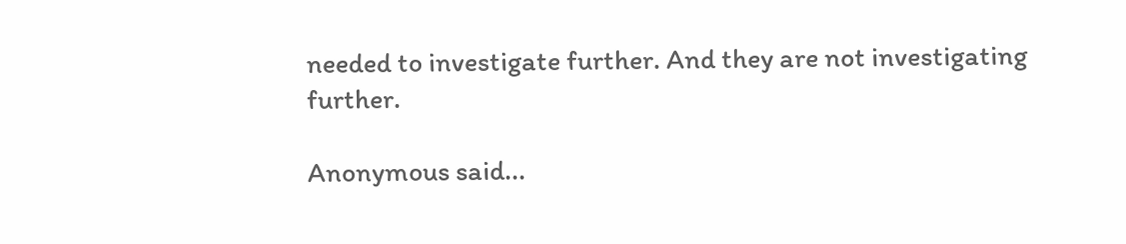needed to investigate further. And they are not investigating further.

Anonymous said...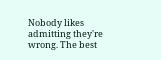Nobody likes admitting they're wrong. The best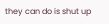they can do is shut up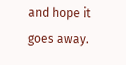and hope it goes away.